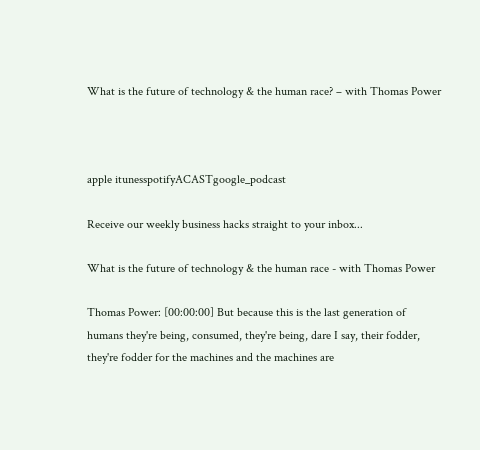What is the future of technology & the human race? – with Thomas Power



apple itunesspotifyACASTgoogle_podcast

Receive our weekly business hacks straight to your inbox...

What is the future of technology & the human race - with Thomas Power

Thomas Power: [00:00:00] But because this is the last generation of humans they're being, consumed, they're being, dare I say, their fodder, they're fodder for the machines and the machines are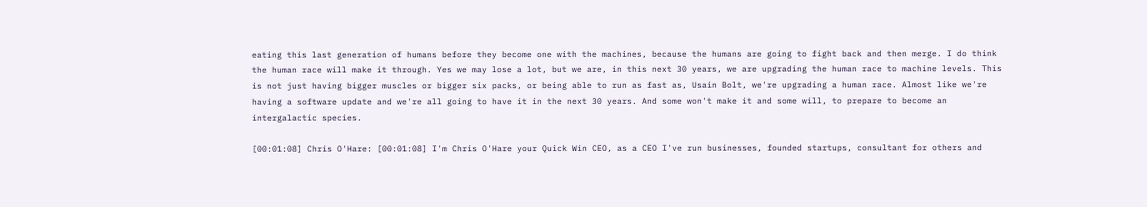eating this last generation of humans before they become one with the machines, because the humans are going to fight back and then merge. I do think the human race will make it through. Yes we may lose a lot, but we are, in this next 30 years, we are upgrading the human race to machine levels. This is not just having bigger muscles or bigger six packs, or being able to run as fast as, Usain Bolt, we're upgrading a human race. Almost like we're having a software update and we're all going to have it in the next 30 years. And some won't make it and some will, to prepare to become an intergalactic species.

[00:01:08] Chris O'Hare: [00:01:08] I'm Chris O'Hare your Quick Win CEO, as a CEO I've run businesses, founded startups, consultant for others and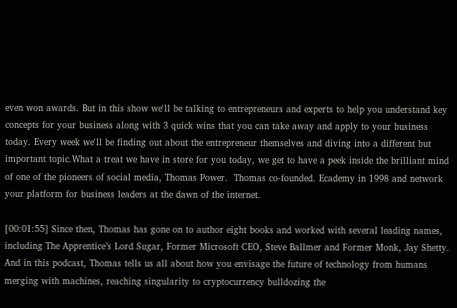even won awards. But in this show we'll be talking to entrepreneurs and experts to help you understand key concepts for your business along with 3 quick wins that you can take away and apply to your business today. Every week we'll be finding out about the entrepreneur themselves and diving into a different but important topic.What a treat we have in store for you today, we get to have a peek inside the brilliant mind of one of the pioneers of social media, Thomas Power.  Thomas co-founded. Ecademy in 1998 and network your platform for business leaders at the dawn of the internet.

[00:01:55] Since then, Thomas has gone on to author eight books and worked with several leading names, including The Apprentice’s Lord Sugar, Former Microsoft CEO, Steve Ballmer and Former Monk, Jay Shetty. And in this podcast, Thomas tells us all about how you envisage the future of technology from humans merging with machines, reaching singularity to cryptocurrency bulldozing the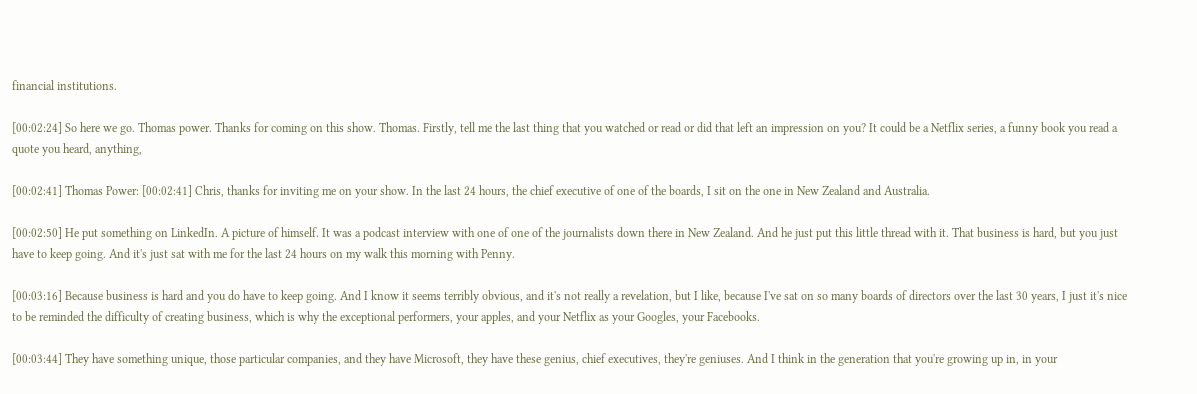financial institutions.

[00:02:24] So here we go. Thomas power. Thanks for coming on this show. Thomas. Firstly, tell me the last thing that you watched or read or did that left an impression on you? It could be a Netflix series, a funny book you read a quote you heard, anything,

[00:02:41] Thomas Power: [00:02:41] Chris, thanks for inviting me on your show. In the last 24 hours, the chief executive of one of the boards, I sit on the one in New Zealand and Australia.

[00:02:50] He put something on LinkedIn. A picture of himself. It was a podcast interview with one of one of the journalists down there in New Zealand. And he just put this little thread with it. That business is hard, but you just have to keep going. And it's just sat with me for the last 24 hours on my walk this morning with Penny.

[00:03:16] Because business is hard and you do have to keep going. And I know it seems terribly obvious, and it's not really a revelation, but I like, because I've sat on so many boards of directors over the last 30 years, I just it's nice to be reminded the difficulty of creating business, which is why the exceptional performers, your apples, and your Netflix as your Googles, your Facebooks.

[00:03:44] They have something unique, those particular companies, and they have Microsoft, they have these genius, chief executives, they're geniuses. And I think in the generation that you're growing up in, in your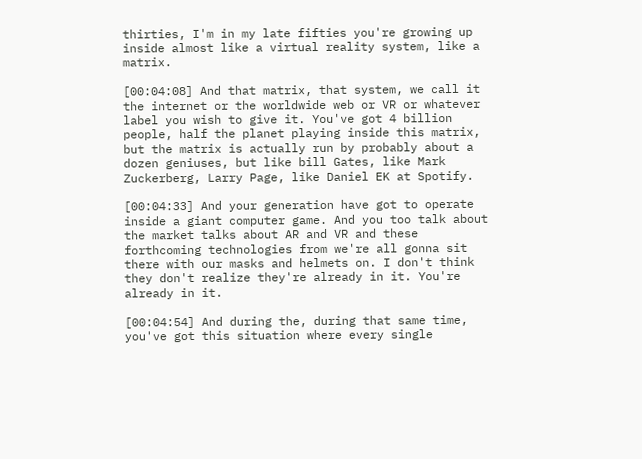thirties, I'm in my late fifties you're growing up inside almost like a virtual reality system, like a matrix.

[00:04:08] And that matrix, that system, we call it the internet or the worldwide web or VR or whatever label you wish to give it. You've got 4 billion people, half the planet playing inside this matrix, but the matrix is actually run by probably about a dozen geniuses, but like bill Gates, like Mark Zuckerberg, Larry Page, like Daniel EK at Spotify.

[00:04:33] And your generation have got to operate inside a giant computer game. And you too talk about the market talks about AR and VR and these forthcoming technologies from we're all gonna sit there with our masks and helmets on. I don't think they don't realize they're already in it. You're already in it.

[00:04:54] And during the, during that same time, you've got this situation where every single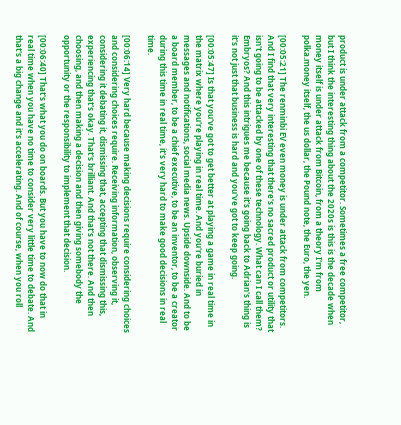product is under attack from a competitor. Sometimes a free competitor, but I think the interesting thing about the 2020s is this is the decade when money itself is under attack from Bitcoin, from a theory I'm from polka.money itself, the us dollar, the Pound note, the Euro, the yen.

[00:05:21] The renminbi EV even money is under attack from competitors. And I find that very interesting that there's no sacred product or utility that isn't going to be attacked by one of these technology. What can I call them? Embryos? And this intrigues me because it's going back to Adrian's thing is it's not just that business is hard and you've got to keep going.

[00:05:47] Is that you've got to get better at playing a game in real time in the matrix where you're playing in real time. And you're buried in messages and notifications, social media news. Upside downside. And to be a board member, to be a chief executive, to be an inventor, to be a creator during this time in real time, it's very hard to make good decisions in real time.

[00:06:14] Very hard because making decisions require considering choices and considering choices require. Receiving information, observing it, considering it debating it, dismissing that, accepting that dismissing this, experiencing that's okay. That's brilliant. And that's not there. And then choosing, and then making a decision and then giving somebody the opportunity or the responsibility to implement that decision.

[00:06:40] That's what you do on boards. But you have to now do that in real time when you have no time to consider very little time to debate. And that's a big change and it's accelerating. And of course, when you roll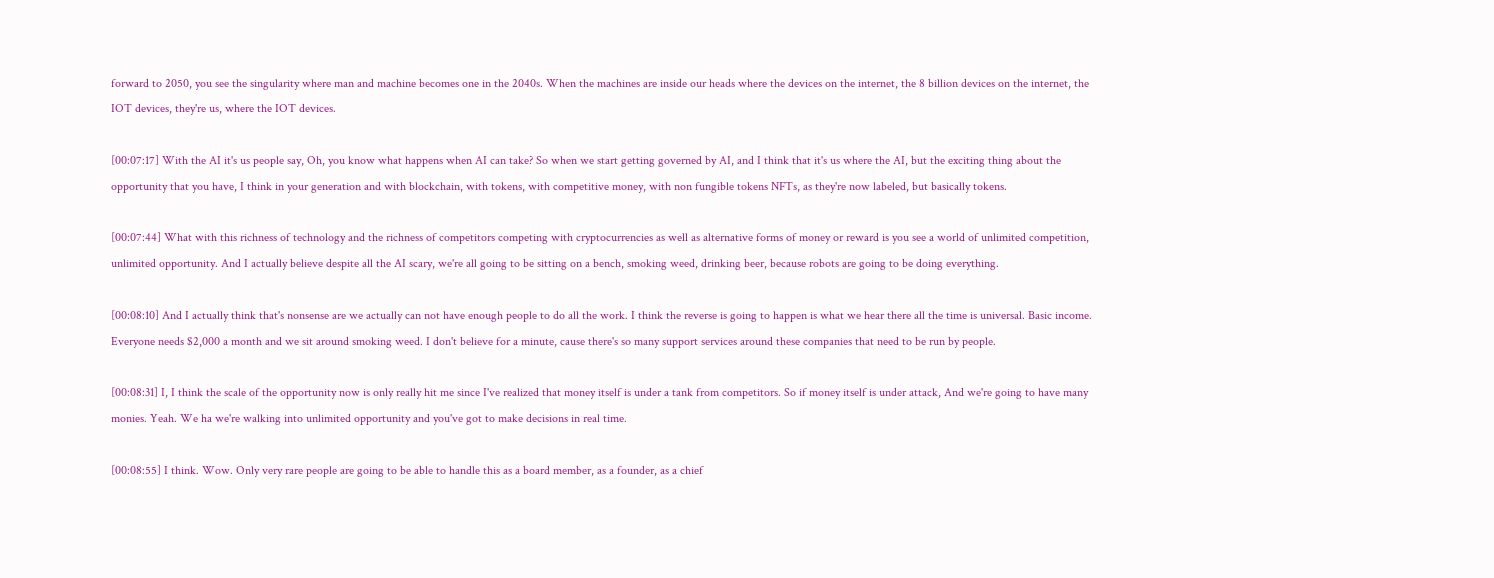forward to 2050, you see the singularity where man and machine becomes one in the 2040s. When the machines are inside our heads where the devices on the internet, the 8 billion devices on the internet, the IOT devices, they're us, where the IOT devices.

[00:07:17] With the AI it's us people say, Oh, you know what happens when AI can take? So when we start getting governed by AI, and I think that it's us where the AI, but the exciting thing about the opportunity that you have, I think in your generation and with blockchain, with tokens, with competitive money, with non fungible tokens NFTs, as they're now labeled, but basically tokens.

[00:07:44] What with this richness of technology and the richness of competitors competing with cryptocurrencies as well as alternative forms of money or reward is you see a world of unlimited competition, unlimited opportunity. And I actually believe despite all the AI scary, we're all going to be sitting on a bench, smoking weed, drinking beer, because robots are going to be doing everything.

[00:08:10] And I actually think that's nonsense are we actually can not have enough people to do all the work. I think the reverse is going to happen is what we hear there all the time is universal. Basic income. Everyone needs $2,000 a month and we sit around smoking weed. I don't believe for a minute, cause there's so many support services around these companies that need to be run by people.

[00:08:31] I, I think the scale of the opportunity now is only really hit me since I've realized that money itself is under a tank from competitors. So if money itself is under attack, And we're going to have many monies. Yeah. We ha we're walking into unlimited opportunity and you've got to make decisions in real time.

[00:08:55] I think. Wow. Only very rare people are going to be able to handle this as a board member, as a founder, as a chief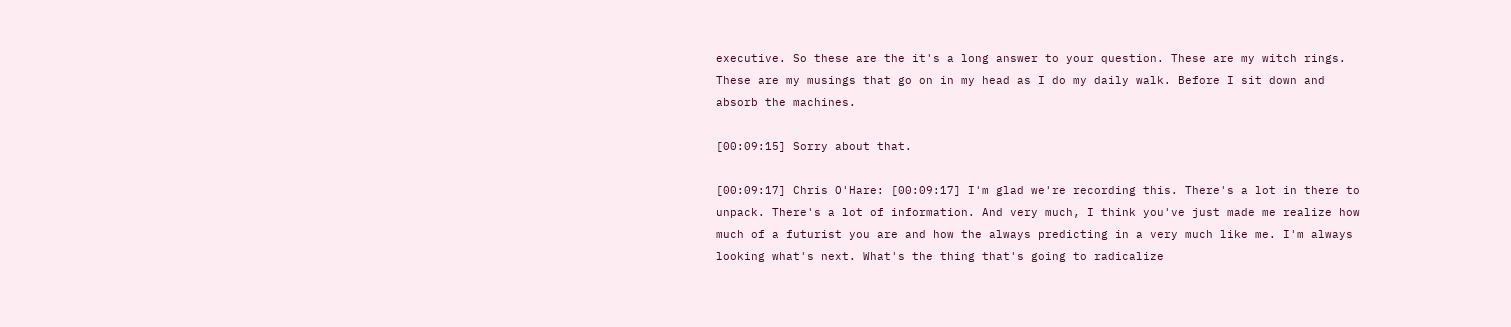executive. So these are the it's a long answer to your question. These are my witch rings. These are my musings that go on in my head as I do my daily walk. Before I sit down and absorb the machines.

[00:09:15] Sorry about that.

[00:09:17] Chris O'Hare: [00:09:17] I'm glad we're recording this. There's a lot in there to unpack. There's a lot of information. And very much, I think you've just made me realize how much of a futurist you are and how the always predicting in a very much like me. I'm always looking what's next. What's the thing that's going to radicalize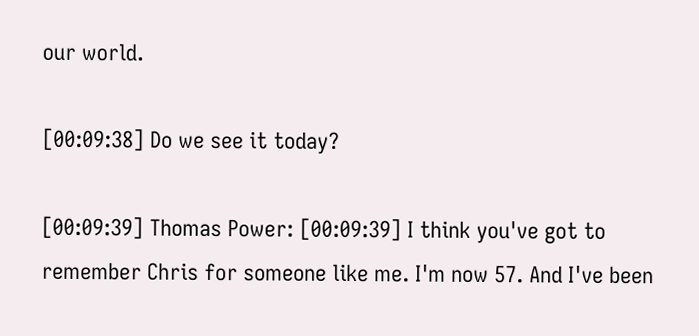our world.

[00:09:38] Do we see it today?

[00:09:39] Thomas Power: [00:09:39] I think you've got to remember Chris for someone like me. I'm now 57. And I've been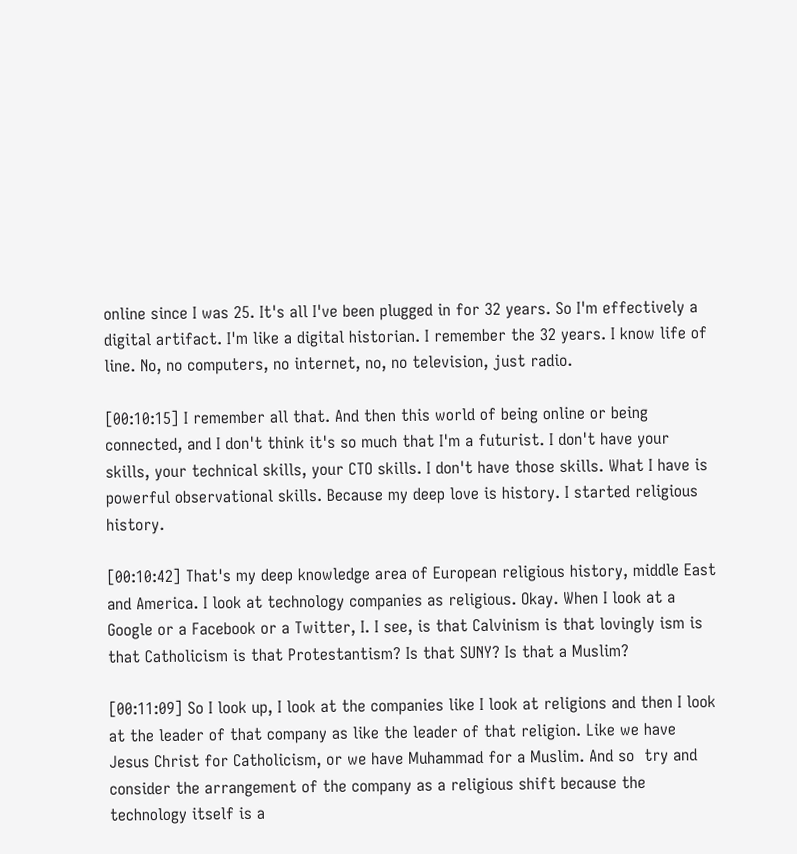online since I was 25. It's all I've been plugged in for 32 years. So I'm effectively a digital artifact. I'm like a digital historian. I remember the 32 years. I know life of line. No, no computers, no internet, no, no television, just radio.

[00:10:15] I remember all that. And then this world of being online or being connected, and I don't think it's so much that I'm a futurist. I don't have your skills, your technical skills, your CTO skills. I don't have those skills. What I have is powerful observational skills. Because my deep love is history. I started religious history.

[00:10:42] That's my deep knowledge area of European religious history, middle East and America. I look at technology companies as religious. Okay. When I look at a Google or a Facebook or a Twitter, I. I see, is that Calvinism is that lovingly ism is that Catholicism is that Protestantism? Is that SUNY? Is that a Muslim?

[00:11:09] So I look up, I look at the companies like I look at religions and then I look at the leader of that company as like the leader of that religion. Like we have Jesus Christ for Catholicism, or we have Muhammad for a Muslim. And so  try and consider the arrangement of the company as a religious shift because the technology itself is a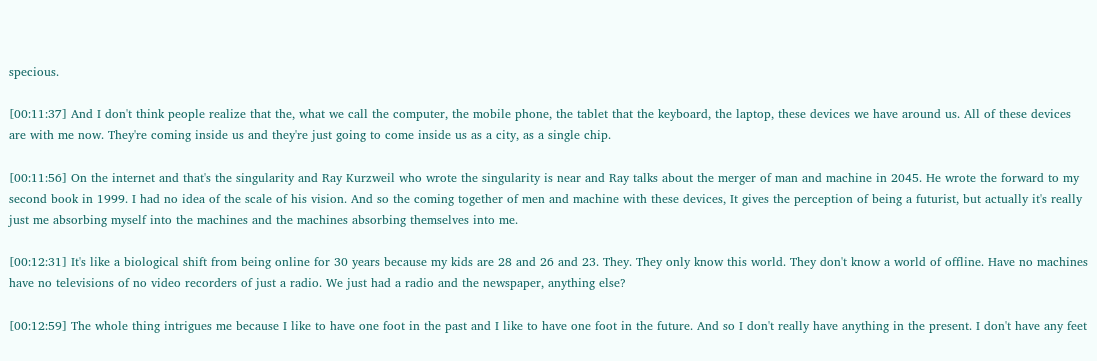specious.

[00:11:37] And I don't think people realize that the, what we call the computer, the mobile phone, the tablet that the keyboard, the laptop, these devices we have around us. All of these devices are with me now. They're coming inside us and they're just going to come inside us as a city, as a single chip.

[00:11:56] On the internet and that's the singularity and Ray Kurzweil who wrote the singularity is near and Ray talks about the merger of man and machine in 2045. He wrote the forward to my second book in 1999. I had no idea of the scale of his vision. And so the coming together of men and machine with these devices, It gives the perception of being a futurist, but actually it's really just me absorbing myself into the machines and the machines absorbing themselves into me.

[00:12:31] It's like a biological shift from being online for 30 years because my kids are 28 and 26 and 23. They. They only know this world. They don't know a world of offline. Have no machines have no televisions of no video recorders of just a radio. We just had a radio and the newspaper, anything else?

[00:12:59] The whole thing intrigues me because I like to have one foot in the past and I like to have one foot in the future. And so I don't really have anything in the present. I don't have any feet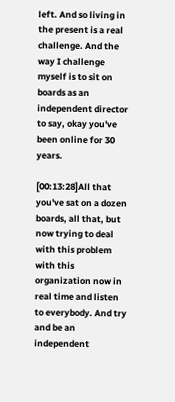left. And so living in the present is a real challenge. And the way I challenge myself is to sit on boards as an independent director to say, okay you've been online for 30 years.

[00:13:28]All that you've sat on a dozen boards, all that, but now trying to deal with this problem with this organization now in real time and listen to everybody. And try and be an independent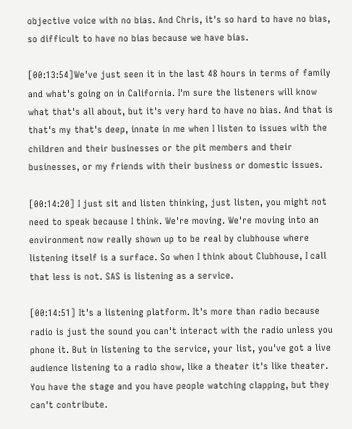objective voice with no bias. And Chris, it's so hard to have no bias, so difficult to have no bias because we have bias.

[00:13:54]We've just seen it in the last 48 hours in terms of family and what's going on in California. I'm sure the listeners will know what that's all about, but it's very hard to have no bias. And that is that's my that's deep, innate in me when I listen to issues with the children and their businesses or the pit members and their businesses, or my friends with their business or domestic issues.

[00:14:20] I just sit and listen thinking, just listen, you might not need to speak because I think. We're moving. We're moving into an environment now really shown up to be real by clubhouse where listening itself is a surface. So when I think about Clubhouse, I call that less is not. SAS is listening as a service.

[00:14:51] It's a listening platform. It's more than radio because radio is just the sound you can't interact with the radio unless you phone it. But in listening to the service, your list, you've got a live audience listening to a radio show, like a theater it's like theater. You have the stage and you have people watching clapping, but they can't contribute.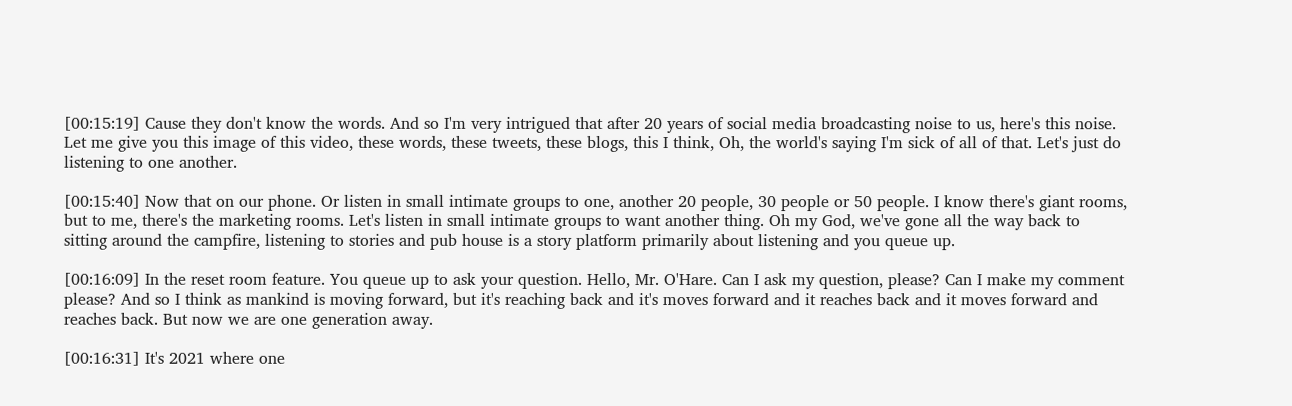[00:15:19] Cause they don't know the words. And so I'm very intrigued that after 20 years of social media broadcasting noise to us, here's this noise. Let me give you this image of this video, these words, these tweets, these blogs, this I think, Oh, the world's saying I'm sick of all of that. Let's just do listening to one another.

[00:15:40] Now that on our phone. Or listen in small intimate groups to one, another 20 people, 30 people or 50 people. I know there's giant rooms, but to me, there's the marketing rooms. Let's listen in small intimate groups to want another thing. Oh my God, we've gone all the way back to sitting around the campfire, listening to stories and pub house is a story platform primarily about listening and you queue up.

[00:16:09] In the reset room feature. You queue up to ask your question. Hello, Mr. O'Hare. Can I ask my question, please? Can I make my comment please? And so I think as mankind is moving forward, but it's reaching back and it's moves forward and it reaches back and it moves forward and reaches back. But now we are one generation away.

[00:16:31] It's 2021 where one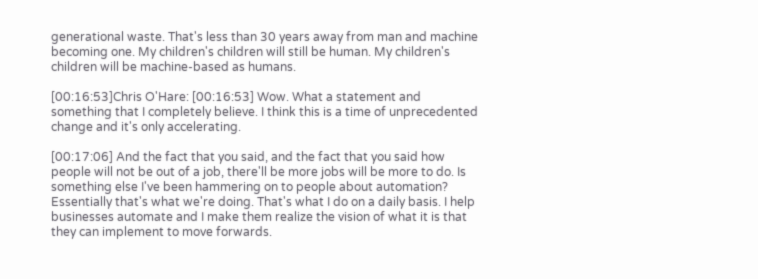generational waste. That's less than 30 years away from man and machine becoming one. My children's children will still be human. My children's children will be machine-based as humans.

[00:16:53]Chris O'Hare: [00:16:53] Wow. What a statement and something that I completely believe. I think this is a time of unprecedented change and it's only accelerating.

[00:17:06] And the fact that you said, and the fact that you said how people will not be out of a job, there'll be more jobs will be more to do. Is something else I've been hammering on to people about automation? Essentially that's what we're doing. That's what I do on a daily basis. I help businesses automate and I make them realize the vision of what it is that they can implement to move forwards.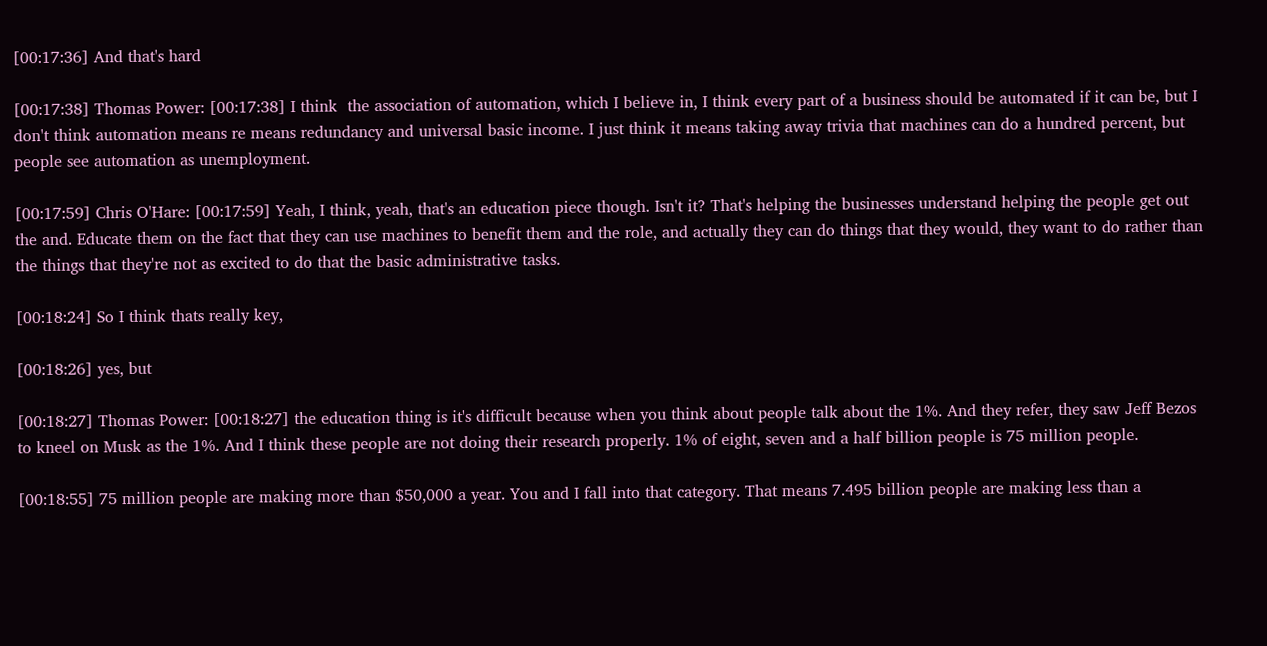[00:17:36] And that's hard

[00:17:38] Thomas Power: [00:17:38] I think  the association of automation, which I believe in, I think every part of a business should be automated if it can be, but I don't think automation means re means redundancy and universal basic income. I just think it means taking away trivia that machines can do a hundred percent, but people see automation as unemployment.

[00:17:59] Chris O'Hare: [00:17:59] Yeah, I think, yeah, that's an education piece though. Isn't it? That's helping the businesses understand helping the people get out the and. Educate them on the fact that they can use machines to benefit them and the role, and actually they can do things that they would, they want to do rather than the things that they're not as excited to do that the basic administrative tasks.

[00:18:24] So I think thats really key,

[00:18:26] yes, but

[00:18:27] Thomas Power: [00:18:27] the education thing is it's difficult because when you think about people talk about the 1%. And they refer, they saw Jeff Bezos to kneel on Musk as the 1%. And I think these people are not doing their research properly. 1% of eight, seven and a half billion people is 75 million people.

[00:18:55] 75 million people are making more than $50,000 a year. You and I fall into that category. That means 7.495 billion people are making less than a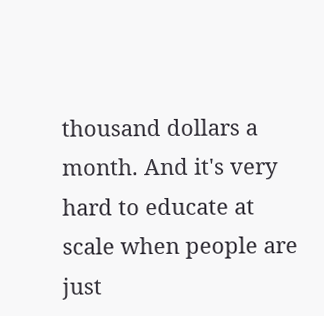thousand dollars a month. And it's very hard to educate at scale when people are just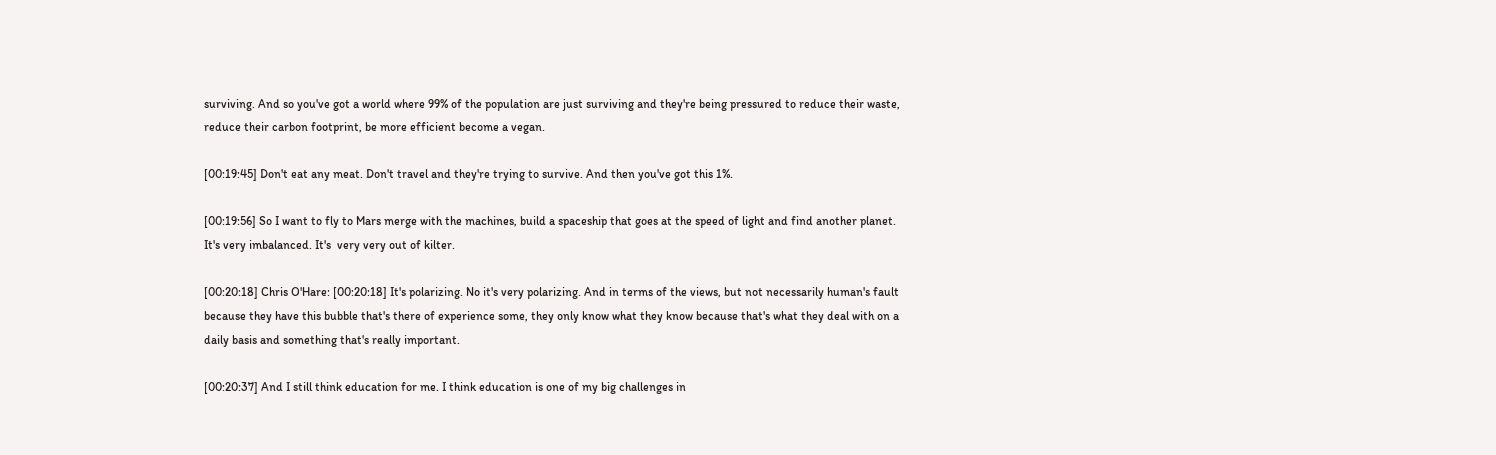surviving. And so you've got a world where 99% of the population are just surviving and they're being pressured to reduce their waste, reduce their carbon footprint, be more efficient become a vegan.

[00:19:45] Don't eat any meat. Don't travel and they're trying to survive. And then you've got this 1%.

[00:19:56] So I want to fly to Mars merge with the machines, build a spaceship that goes at the speed of light and find another planet. It's very imbalanced. It's  very very out of kilter.

[00:20:18] Chris O'Hare: [00:20:18] It's polarizing. No it's very polarizing. And in terms of the views, but not necessarily human's fault because they have this bubble that's there of experience some, they only know what they know because that's what they deal with on a daily basis and something that's really important.

[00:20:37] And I still think education for me. I think education is one of my big challenges in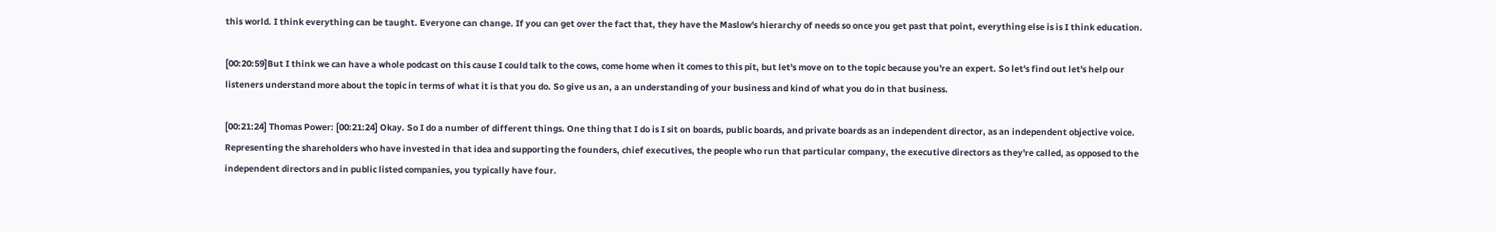this world. I think everything can be taught. Everyone can change. If you can get over the fact that, they have the Maslow's hierarchy of needs so once you get past that point, everything else is is I think education.

[00:20:59]But I think we can have a whole podcast on this cause I could talk to the cows, come home when it comes to this pit, but let's move on to the topic because you're an expert. So let's find out let's help our listeners understand more about the topic in terms of what it is that you do. So give us an, a an understanding of your business and kind of what you do in that business.

[00:21:24] Thomas Power: [00:21:24] Okay. So I do a number of different things. One thing that I do is I sit on boards, public boards, and private boards as an independent director, as an independent objective voice. Representing the shareholders who have invested in that idea and supporting the founders, chief executives, the people who run that particular company, the executive directors as they're called, as opposed to the independent directors and in public listed companies, you typically have four.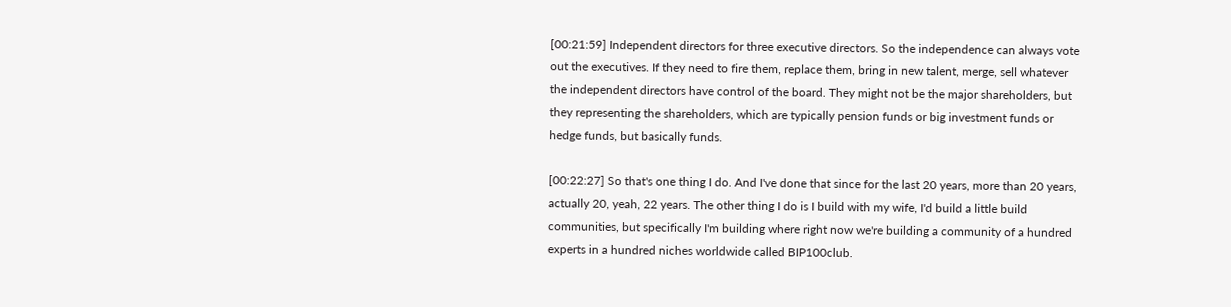[00:21:59] Independent directors for three executive directors. So the independence can always vote out the executives. If they need to fire them, replace them, bring in new talent, merge, sell whatever the independent directors have control of the board. They might not be the major shareholders, but they representing the shareholders, which are typically pension funds or big investment funds or hedge funds, but basically funds.

[00:22:27] So that's one thing I do. And I've done that since for the last 20 years, more than 20 years, actually 20, yeah, 22 years. The other thing I do is I build with my wife, I'd build a little build communities, but specifically I'm building where right now we're building a community of a hundred experts in a hundred niches worldwide called BIP100club.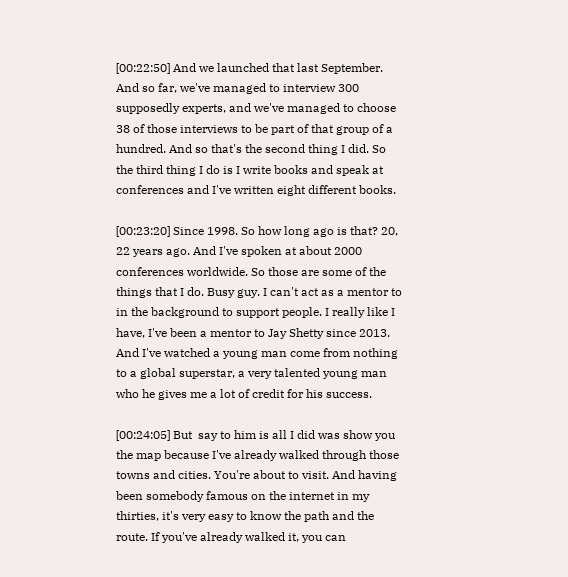[00:22:50] And we launched that last September. And so far, we've managed to interview 300 supposedly experts, and we've managed to choose 38 of those interviews to be part of that group of a hundred. And so that's the second thing I did. So the third thing I do is I write books and speak at conferences and I've written eight different books.

[00:23:20] Since 1998. So how long ago is that? 20, 22 years ago. And I've spoken at about 2000 conferences worldwide. So those are some of the things that I do. Busy guy. I can't act as a mentor to in the background to support people. I really like I have, I've been a mentor to Jay Shetty since 2013. And I've watched a young man come from nothing to a global superstar, a very talented young man who he gives me a lot of credit for his success.

[00:24:05] But  say to him is all I did was show you the map because I've already walked through those towns and cities. You're about to visit. And having been somebody famous on the internet in my thirties, it's very easy to know the path and the route. If you've already walked it, you can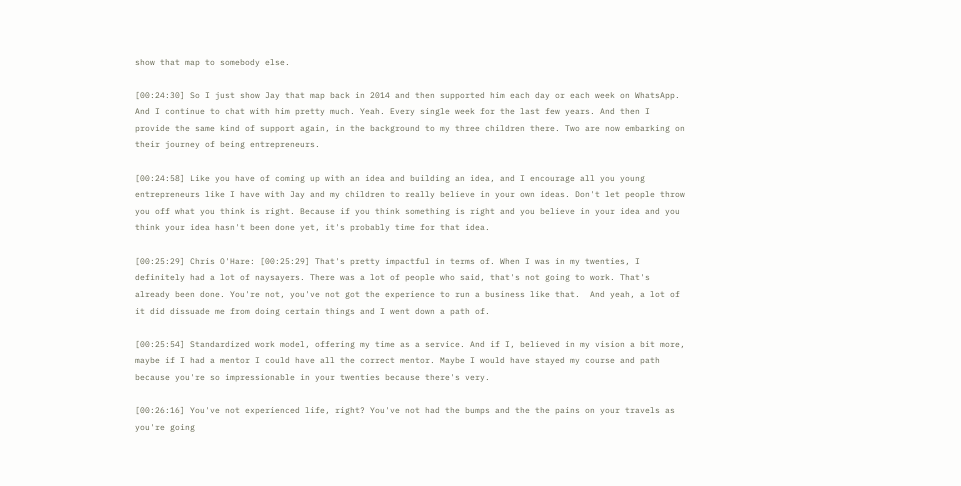show that map to somebody else.

[00:24:30] So I just show Jay that map back in 2014 and then supported him each day or each week on WhatsApp. And I continue to chat with him pretty much. Yeah. Every single week for the last few years. And then I provide the same kind of support again, in the background to my three children there. Two are now embarking on their journey of being entrepreneurs.

[00:24:58] Like you have of coming up with an idea and building an idea, and I encourage all you young entrepreneurs like I have with Jay and my children to really believe in your own ideas. Don't let people throw you off what you think is right. Because if you think something is right and you believe in your idea and you think your idea hasn't been done yet, it's probably time for that idea.

[00:25:29] Chris O'Hare: [00:25:29] That's pretty impactful in terms of. When I was in my twenties, I definitely had a lot of naysayers. There was a lot of people who said, that's not going to work. That's already been done. You're not, you've not got the experience to run a business like that.  And yeah, a lot of it did dissuade me from doing certain things and I went down a path of.

[00:25:54] Standardized work model, offering my time as a service. And if I, believed in my vision a bit more, maybe if I had a mentor I could have all the correct mentor. Maybe I would have stayed my course and path because you're so impressionable in your twenties because there's very.

[00:26:16] You've not experienced life, right? You've not had the bumps and the the pains on your travels as you're going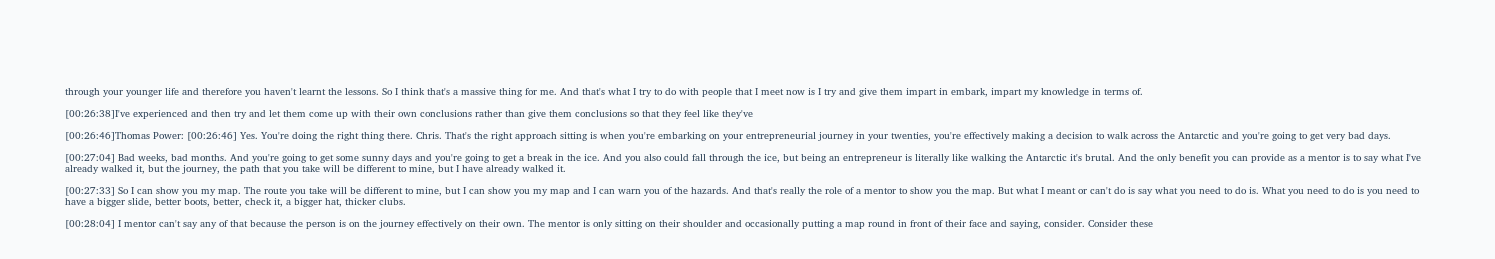through your younger life and therefore you haven't learnt the lessons. So I think that's a massive thing for me. And that's what I try to do with people that I meet now is I try and give them impart in embark, impart my knowledge in terms of.

[00:26:38]I've experienced and then try and let them come up with their own conclusions rather than give them conclusions so that they feel like they've

[00:26:46]Thomas Power: [00:26:46] Yes. You're doing the right thing there. Chris. That's the right approach sitting is when you're embarking on your entrepreneurial journey in your twenties, you're effectively making a decision to walk across the Antarctic and you're going to get very bad days.

[00:27:04] Bad weeks, bad months. And you're going to get some sunny days and you're going to get a break in the ice. And you also could fall through the ice, but being an entrepreneur is literally like walking the Antarctic it's brutal. And the only benefit you can provide as a mentor is to say what I've already walked it, but the journey, the path that you take will be different to mine, but I have already walked it.

[00:27:33] So I can show you my map. The route you take will be different to mine, but I can show you my map and I can warn you of the hazards. And that's really the role of a mentor to show you the map. But what I meant or can't do is say what you need to do is. What you need to do is you need to have a bigger slide, better boots, better, check it, a bigger hat, thicker clubs.

[00:28:04] I mentor can't say any of that because the person is on the journey effectively on their own. The mentor is only sitting on their shoulder and occasionally putting a map round in front of their face and saying, consider. Consider these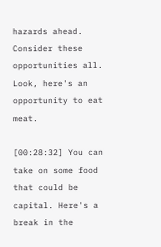hazards ahead. Consider these opportunities all. Look, here's an opportunity to eat meat.

[00:28:32] You can take on some food that could be capital. Here's a break in the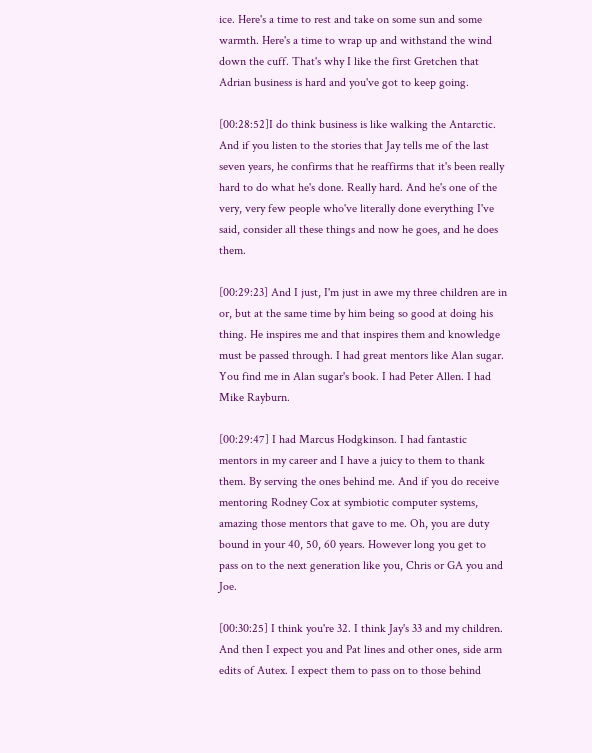ice. Here's a time to rest and take on some sun and some warmth. Here's a time to wrap up and withstand the wind down the cuff. That's why I like the first Gretchen that Adrian business is hard and you've got to keep going.

[00:28:52]I do think business is like walking the Antarctic. And if you listen to the stories that Jay tells me of the last seven years, he confirms that he reaffirms that it's been really hard to do what he's done. Really hard. And he's one of the very, very few people who've literally done everything I've said, consider all these things and now he goes, and he does them.

[00:29:23] And I just, I'm just in awe my three children are in or, but at the same time by him being so good at doing his thing. He inspires me and that inspires them and knowledge must be passed through. I had great mentors like Alan sugar. You find me in Alan sugar's book. I had Peter Allen. I had Mike Rayburn.

[00:29:47] I had Marcus Hodgkinson. I had fantastic mentors in my career and I have a juicy to them to thank them. By serving the ones behind me. And if you do receive mentoring Rodney Cox at symbiotic computer systems, amazing those mentors that gave to me. Oh, you are duty bound in your 40, 50, 60 years. However long you get to pass on to the next generation like you, Chris or GA you and Joe.

[00:30:25] I think you're 32. I think Jay's 33 and my children. And then I expect you and Pat lines and other ones, side arm edits of Autex. I expect them to pass on to those behind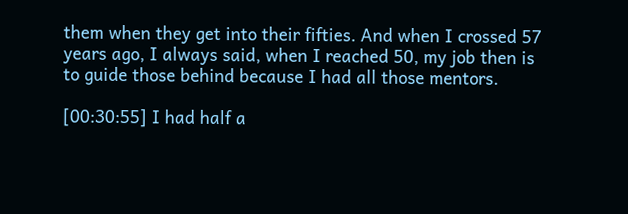them when they get into their fifties. And when I crossed 57 years ago, I always said, when I reached 50, my job then is to guide those behind because I had all those mentors.

[00:30:55] I had half a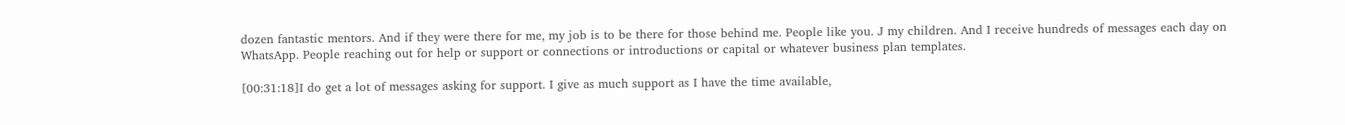dozen fantastic mentors. And if they were there for me, my job is to be there for those behind me. People like you. J my children. And I receive hundreds of messages each day on WhatsApp. People reaching out for help or support or connections or introductions or capital or whatever business plan templates.

[00:31:18]I do get a lot of messages asking for support. I give as much support as I have the time available,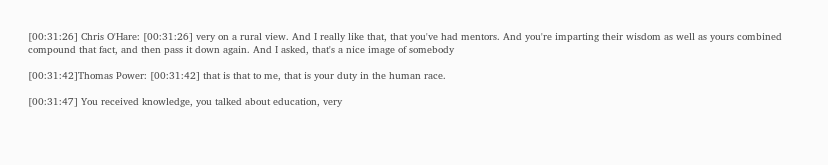[00:31:26] Chris O'Hare: [00:31:26] very on a rural view. And I really like that, that you've had mentors. And you're imparting their wisdom as well as yours combined compound that fact, and then pass it down again. And I asked, that's a nice image of somebody

[00:31:42]Thomas Power: [00:31:42] that is that to me, that is your duty in the human race.

[00:31:47] You received knowledge, you talked about education, very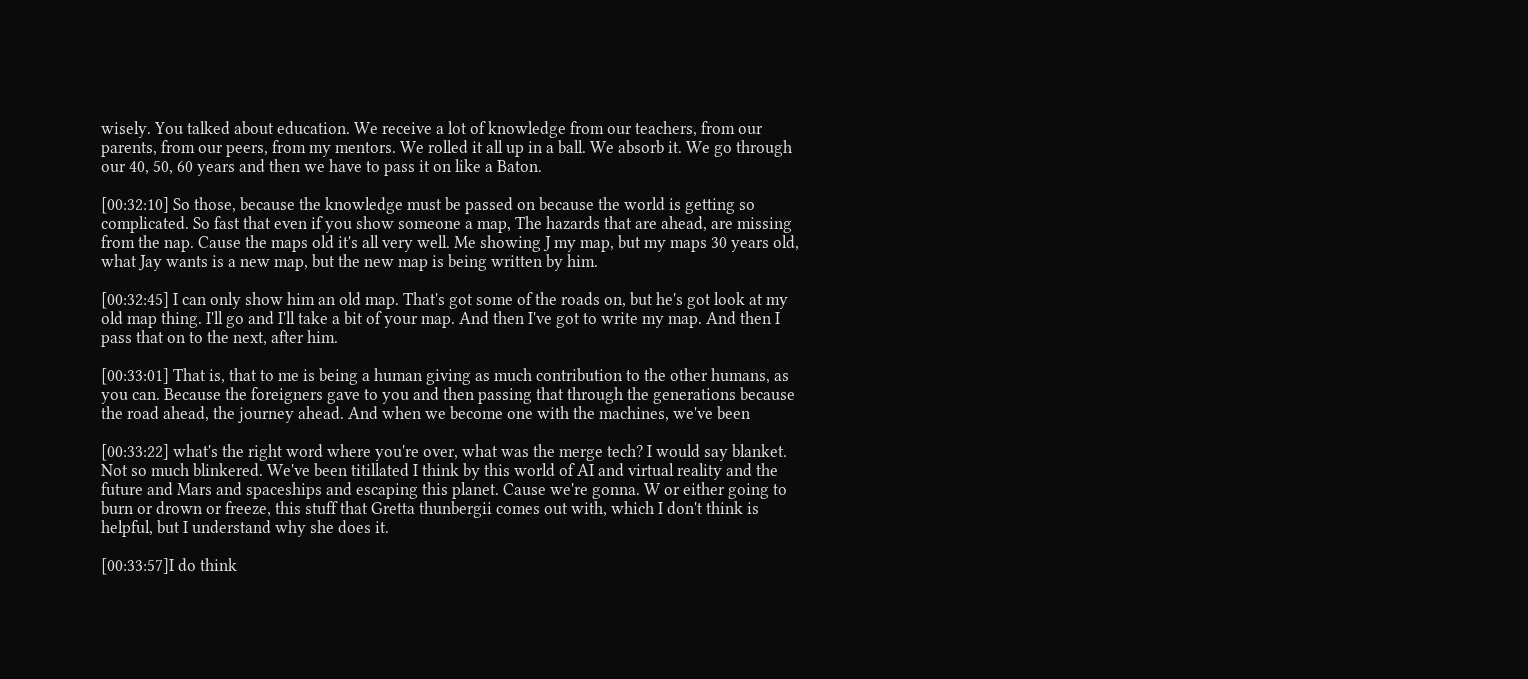wisely. You talked about education. We receive a lot of knowledge from our teachers, from our parents, from our peers, from my mentors. We rolled it all up in a ball. We absorb it. We go through our 40, 50, 60 years and then we have to pass it on like a Baton.

[00:32:10] So those, because the knowledge must be passed on because the world is getting so complicated. So fast that even if you show someone a map, The hazards that are ahead, are missing from the nap. Cause the maps old it's all very well. Me showing J my map, but my maps 30 years old, what Jay wants is a new map, but the new map is being written by him.

[00:32:45] I can only show him an old map. That's got some of the roads on, but he's got look at my old map thing. I'll go and I'll take a bit of your map. And then I've got to write my map. And then I pass that on to the next, after him.

[00:33:01] That is, that to me is being a human giving as much contribution to the other humans, as you can. Because the foreigners gave to you and then passing that through the generations because the road ahead, the journey ahead. And when we become one with the machines, we've been

[00:33:22] what's the right word where you're over, what was the merge tech? I would say blanket. Not so much blinkered. We've been titillated I think by this world of AI and virtual reality and the future and Mars and spaceships and escaping this planet. Cause we're gonna. W or either going to burn or drown or freeze, this stuff that Gretta thunbergii comes out with, which I don't think is helpful, but I understand why she does it.

[00:33:57]I do think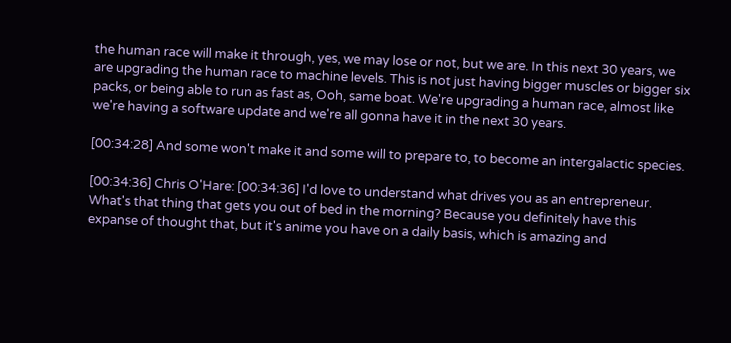the human race will make it through, yes, we may lose or not, but we are. In this next 30 years, we are upgrading the human race to machine levels. This is not just having bigger muscles or bigger six packs, or being able to run as fast as, Ooh, same boat. We're upgrading a human race, almost like we're having a software update and we're all gonna have it in the next 30 years.

[00:34:28] And some won't make it and some will to prepare to, to become an intergalactic species.

[00:34:36] Chris O'Hare: [00:34:36] I'd love to understand what drives you as an entrepreneur. What's that thing that gets you out of bed in the morning? Because you definitely have this expanse of thought that, but it's anime you have on a daily basis, which is amazing and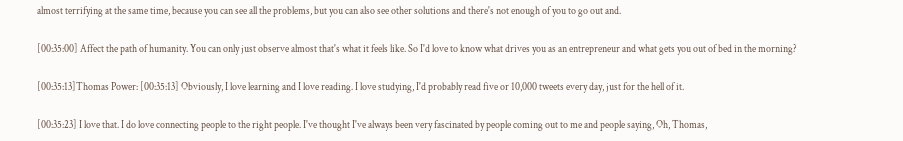almost terrifying at the same time, because you can see all the problems, but you can also see other solutions and there's not enough of you to go out and.

[00:35:00] Affect the path of humanity. You can only just observe almost that's what it feels like. So I'd love to know what drives you as an entrepreneur and what gets you out of bed in the morning?

[00:35:13]Thomas Power: [00:35:13] Obviously, I love learning and I love reading. I love studying, I'd probably read five or 10,000 tweets every day, just for the hell of it.

[00:35:23] I love that. I do love connecting people to the right people. I've thought I've always been very fascinated by people coming out to me and people saying, Oh, Thomas,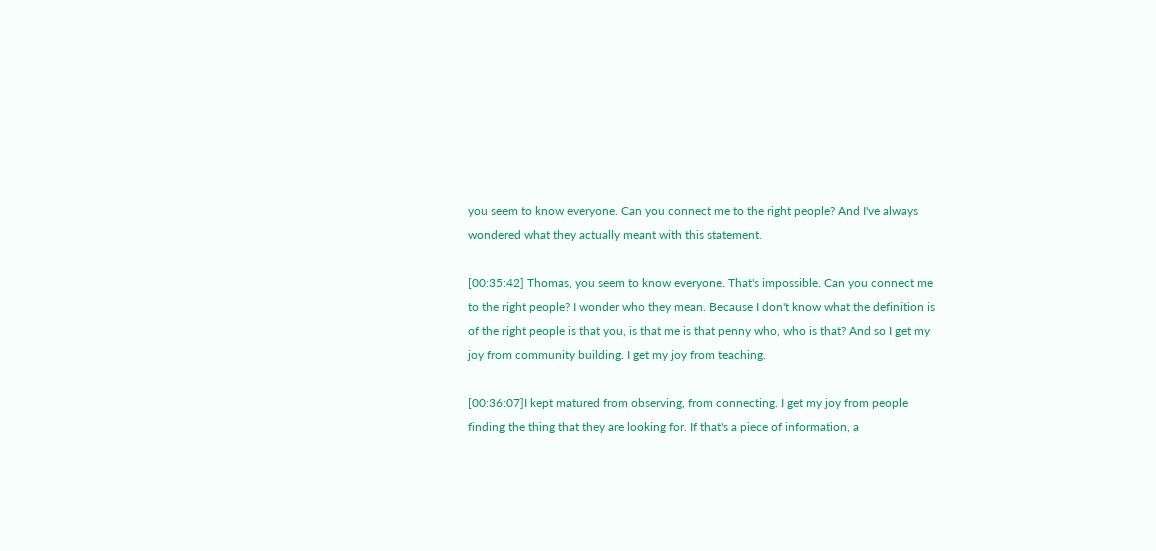you seem to know everyone. Can you connect me to the right people? And I've always wondered what they actually meant with this statement.

[00:35:42] Thomas, you seem to know everyone. That's impossible. Can you connect me to the right people? I wonder who they mean. Because I don't know what the definition is of the right people is that you, is that me is that penny who, who is that? And so I get my joy from community building. I get my joy from teaching.

[00:36:07]I kept matured from observing, from connecting. I get my joy from people finding the thing that they are looking for. If that's a piece of information, a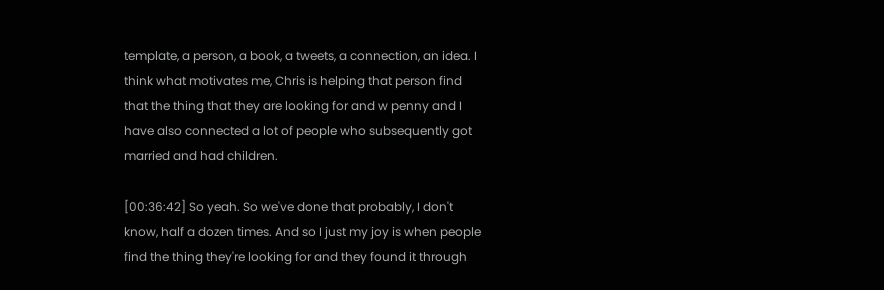template, a person, a book, a tweets, a connection, an idea. I think what motivates me, Chris is helping that person find that the thing that they are looking for and w penny and I have also connected a lot of people who subsequently got married and had children.

[00:36:42] So yeah. So we've done that probably, I don't know, half a dozen times. And so I just my joy is when people find the thing they're looking for and they found it through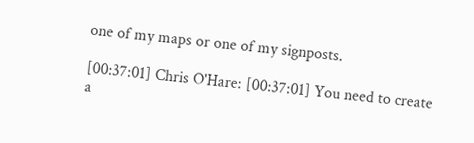one of my maps or one of my signposts.

[00:37:01] Chris O'Hare: [00:37:01] You need to create a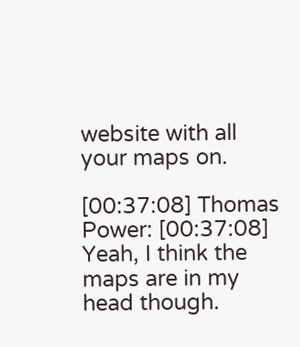website with all your maps on.

[00:37:08] Thomas Power: [00:37:08] Yeah, I think the maps are in my head though.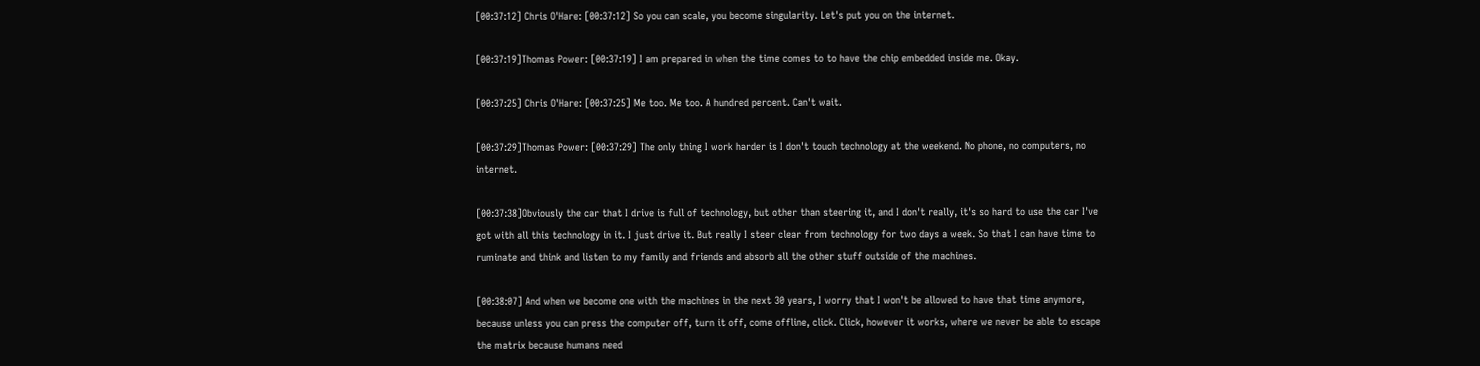[00:37:12] Chris O'Hare: [00:37:12] So you can scale, you become singularity. Let's put you on the internet.

[00:37:19]Thomas Power: [00:37:19] I am prepared in when the time comes to to have the chip embedded inside me. Okay.

[00:37:25] Chris O'Hare: [00:37:25] Me too. Me too. A hundred percent. Can't wait.

[00:37:29]Thomas Power: [00:37:29] The only thing I work harder is I don't touch technology at the weekend. No phone, no computers, no internet.

[00:37:38]Obviously the car that I drive is full of technology, but other than steering it, and I don't really, it's so hard to use the car I've got with all this technology in it. I just drive it. But really I steer clear from technology for two days a week. So that I can have time to ruminate and think and listen to my family and friends and absorb all the other stuff outside of the machines.

[00:38:07] And when we become one with the machines in the next 30 years, I worry that I won't be allowed to have that time anymore, because unless you can press the computer off, turn it off, come offline, click. Click, however it works, where we never be able to escape the matrix because humans need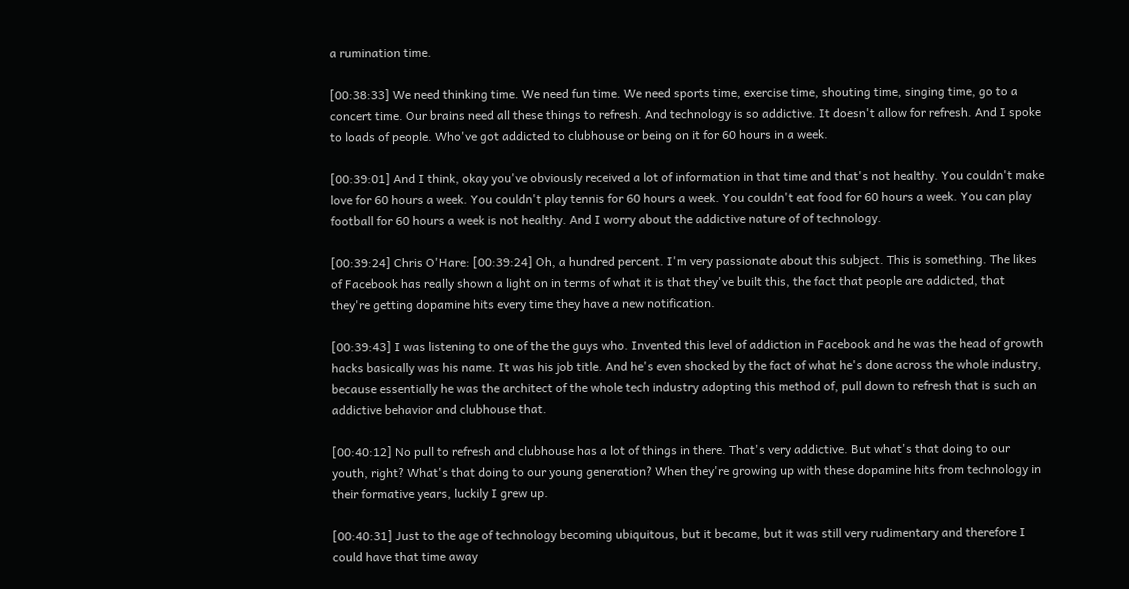a rumination time.

[00:38:33] We need thinking time. We need fun time. We need sports time, exercise time, shouting time, singing time, go to a concert time. Our brains need all these things to refresh. And technology is so addictive. It doesn't allow for refresh. And I spoke to loads of people. Who've got addicted to clubhouse or being on it for 60 hours in a week.

[00:39:01] And I think, okay you've obviously received a lot of information in that time and that's not healthy. You couldn't make love for 60 hours a week. You couldn't play tennis for 60 hours a week. You couldn't eat food for 60 hours a week. You can play football for 60 hours a week is not healthy. And I worry about the addictive nature of of technology.

[00:39:24] Chris O'Hare: [00:39:24] Oh, a hundred percent. I'm very passionate about this subject. This is something. The likes of Facebook has really shown a light on in terms of what it is that they've built this, the fact that people are addicted, that they're getting dopamine hits every time they have a new notification.

[00:39:43] I was listening to one of the the guys who. Invented this level of addiction in Facebook and he was the head of growth hacks basically was his name. It was his job title. And he's even shocked by the fact of what he's done across the whole industry, because essentially he was the architect of the whole tech industry adopting this method of, pull down to refresh that is such an addictive behavior and clubhouse that.

[00:40:12] No pull to refresh and clubhouse has a lot of things in there. That's very addictive. But what's that doing to our youth, right? What's that doing to our young generation? When they're growing up with these dopamine hits from technology in their formative years, luckily I grew up.

[00:40:31] Just to the age of technology becoming ubiquitous, but it became, but it was still very rudimentary and therefore I could have that time away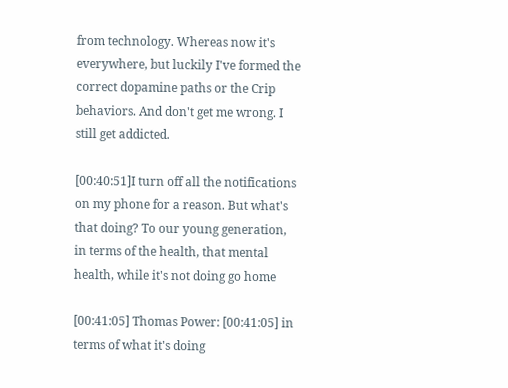from technology. Whereas now it's everywhere, but luckily I've formed the correct dopamine paths or the Crip behaviors. And don't get me wrong. I still get addicted.

[00:40:51]I turn off all the notifications on my phone for a reason. But what's that doing? To our young generation, in terms of the health, that mental health, while it's not doing go home

[00:41:05] Thomas Power: [00:41:05] in terms of what it's doing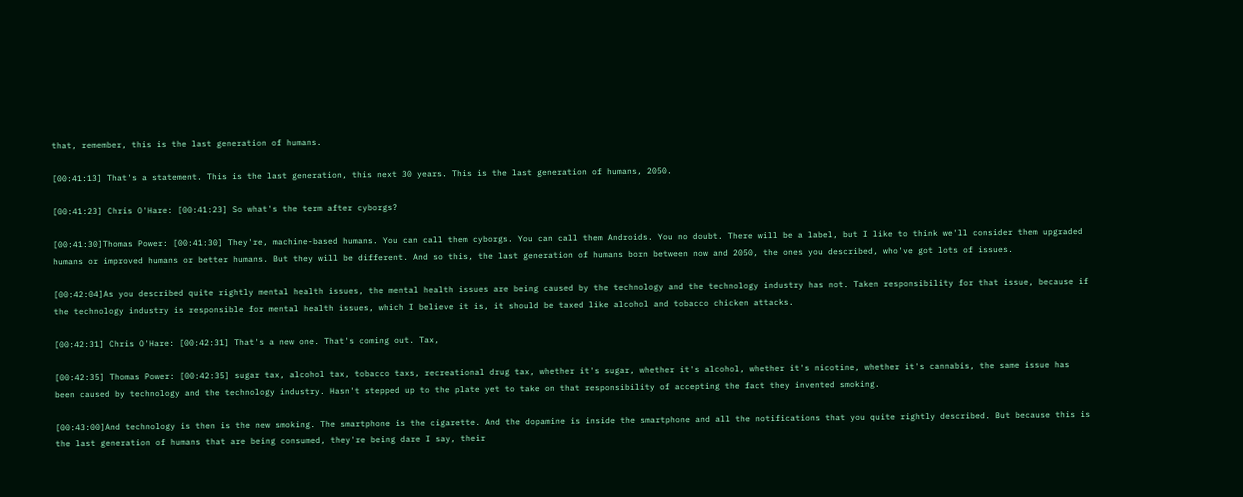that, remember, this is the last generation of humans.

[00:41:13] That's a statement. This is the last generation, this next 30 years. This is the last generation of humans, 2050.

[00:41:23] Chris O'Hare: [00:41:23] So what's the term after cyborgs?

[00:41:30]Thomas Power: [00:41:30] They're, machine-based humans. You can call them cyborgs. You can call them Androids. You no doubt. There will be a label, but I like to think we'll consider them upgraded humans or improved humans or better humans. But they will be different. And so this, the last generation of humans born between now and 2050, the ones you described, who've got lots of issues.

[00:42:04]As you described quite rightly mental health issues, the mental health issues are being caused by the technology and the technology industry has not. Taken responsibility for that issue, because if the technology industry is responsible for mental health issues, which I believe it is, it should be taxed like alcohol and tobacco chicken attacks.

[00:42:31] Chris O'Hare: [00:42:31] That's a new one. That's coming out. Tax,

[00:42:35] Thomas Power: [00:42:35] sugar tax, alcohol tax, tobacco taxs, recreational drug tax, whether it's sugar, whether it's alcohol, whether it's nicotine, whether it's cannabis, the same issue has been caused by technology and the technology industry. Hasn't stepped up to the plate yet to take on that responsibility of accepting the fact they invented smoking.

[00:43:00]And technology is then is the new smoking. The smartphone is the cigarette. And the dopamine is inside the smartphone and all the notifications that you quite rightly described. But because this is the last generation of humans that are being consumed, they're being dare I say, their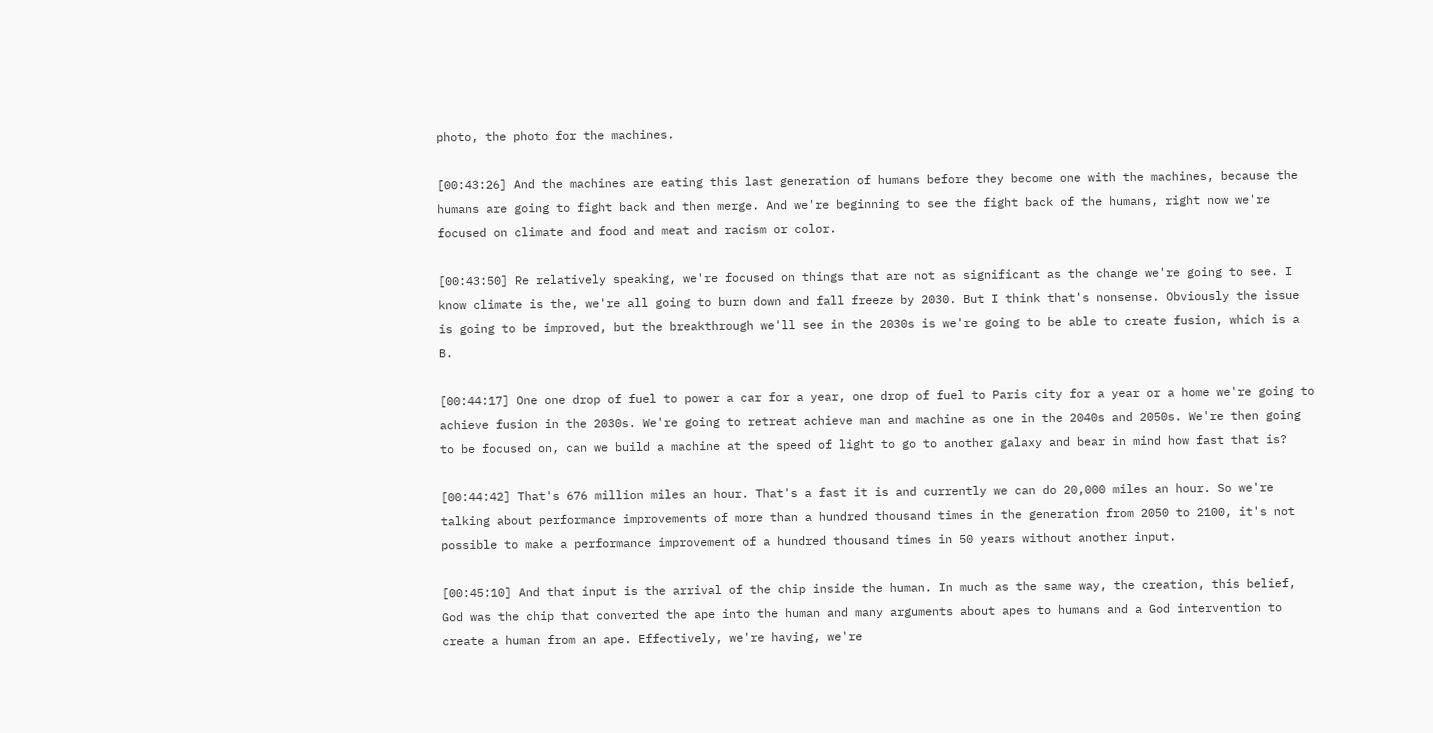photo, the photo for the machines.

[00:43:26] And the machines are eating this last generation of humans before they become one with the machines, because the humans are going to fight back and then merge. And we're beginning to see the fight back of the humans, right now we're focused on climate and food and meat and racism or color.

[00:43:50] Re relatively speaking, we're focused on things that are not as significant as the change we're going to see. I know climate is the, we're all going to burn down and fall freeze by 2030. But I think that's nonsense. Obviously the issue is going to be improved, but the breakthrough we'll see in the 2030s is we're going to be able to create fusion, which is a B.

[00:44:17] One one drop of fuel to power a car for a year, one drop of fuel to Paris city for a year or a home we're going to achieve fusion in the 2030s. We're going to retreat achieve man and machine as one in the 2040s and 2050s. We're then going to be focused on, can we build a machine at the speed of light to go to another galaxy and bear in mind how fast that is?

[00:44:42] That's 676 million miles an hour. That's a fast it is and currently we can do 20,000 miles an hour. So we're talking about performance improvements of more than a hundred thousand times in the generation from 2050 to 2100, it's not possible to make a performance improvement of a hundred thousand times in 50 years without another input.

[00:45:10] And that input is the arrival of the chip inside the human. In much as the same way, the creation, this belief, God was the chip that converted the ape into the human and many arguments about apes to humans and a God intervention to create a human from an ape. Effectively, we're having, we're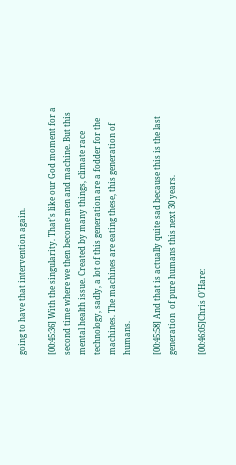going to have that intervention again.

[00:45:36] With the singularity. That's like our God moment for a second time where we then become men and machine. But this mental health issue. Created by many things, climate race technology, sadly, a lot of this generation are a fodder for the machines. The machines are eating these, this generation of humans.

[00:45:58] And that is actually quite sad because this is the last generation  of pure humans this next 30 years.

[00:46:05]Chris O'Hare: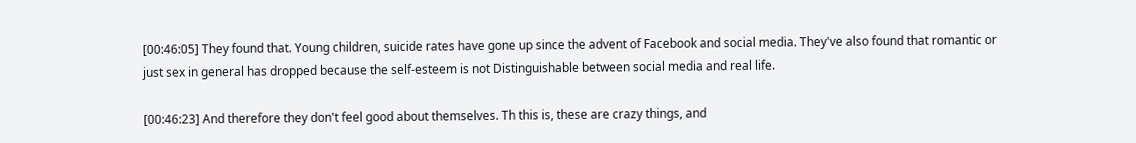[00:46:05] They found that. Young children, suicide rates have gone up since the advent of Facebook and social media. They've also found that romantic or just sex in general has dropped because the self-esteem is not Distinguishable between social media and real life.

[00:46:23] And therefore they don't feel good about themselves. Th this is, these are crazy things, and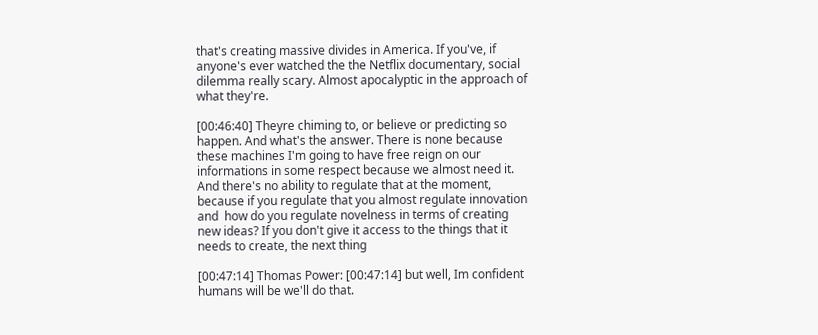that's creating massive divides in America. If you've, if anyone's ever watched the the Netflix documentary, social dilemma really scary. Almost apocalyptic in the approach of what they're.

[00:46:40] Theyre chiming to, or believe or predicting so happen. And what's the answer. There is none because these machines I'm going to have free reign on our informations in some respect because we almost need it. And there's no ability to regulate that at the moment, because if you regulate that you almost regulate innovation and  how do you regulate novelness in terms of creating new ideas? If you don't give it access to the things that it needs to create, the next thing

[00:47:14] Thomas Power: [00:47:14] but well, Im confident humans will be we'll do that.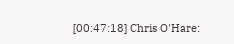[00:47:18] Chris O'Hare: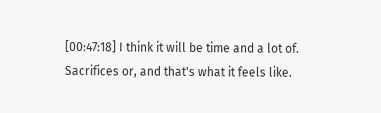[00:47:18] I think it will be time and a lot of. Sacrifices or, and that's what it feels like.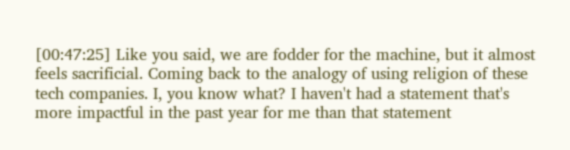[00:47:25] Like you said, we are fodder for the machine, but it almost feels sacrificial. Coming back to the analogy of using religion of these tech companies. I, you know what? I haven't had a statement that's more impactful in the past year for me than that statement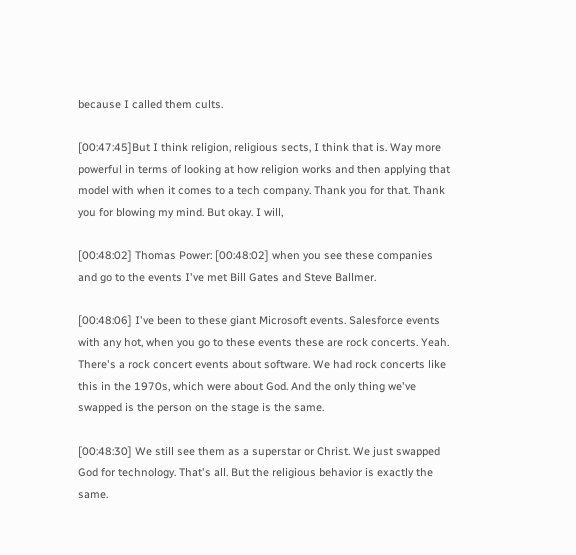because I called them cults.

[00:47:45]But I think religion, religious sects, I think that is. Way more powerful in terms of looking at how religion works and then applying that model with when it comes to a tech company. Thank you for that. Thank you for blowing my mind. But okay. I will,

[00:48:02] Thomas Power: [00:48:02] when you see these companies and go to the events I've met Bill Gates and Steve Ballmer.

[00:48:06] I've been to these giant Microsoft events. Salesforce events with any hot, when you go to these events these are rock concerts. Yeah. There's a rock concert events about software. We had rock concerts like this in the 1970s, which were about God. And the only thing we've swapped is the person on the stage is the same.

[00:48:30] We still see them as a superstar or Christ. We just swapped God for technology. That's all. But the religious behavior is exactly the same.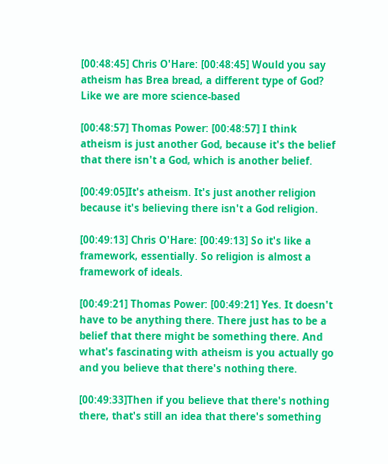[00:48:45] Chris O'Hare: [00:48:45] Would you say atheism has Brea bread, a different type of God? Like we are more science-based

[00:48:57] Thomas Power: [00:48:57] I think atheism is just another God, because it's the belief that there isn't a God, which is another belief.

[00:49:05]It's atheism. It's just another religion because it's believing there isn't a God religion.

[00:49:13] Chris O'Hare: [00:49:13] So it's like a framework, essentially. So religion is almost a framework of ideals.

[00:49:21] Thomas Power: [00:49:21] Yes. It doesn't have to be anything there. There just has to be a belief that there might be something there. And what's fascinating with atheism is you actually go and you believe that there's nothing there.

[00:49:33]Then if you believe that there's nothing there, that's still an idea that there's something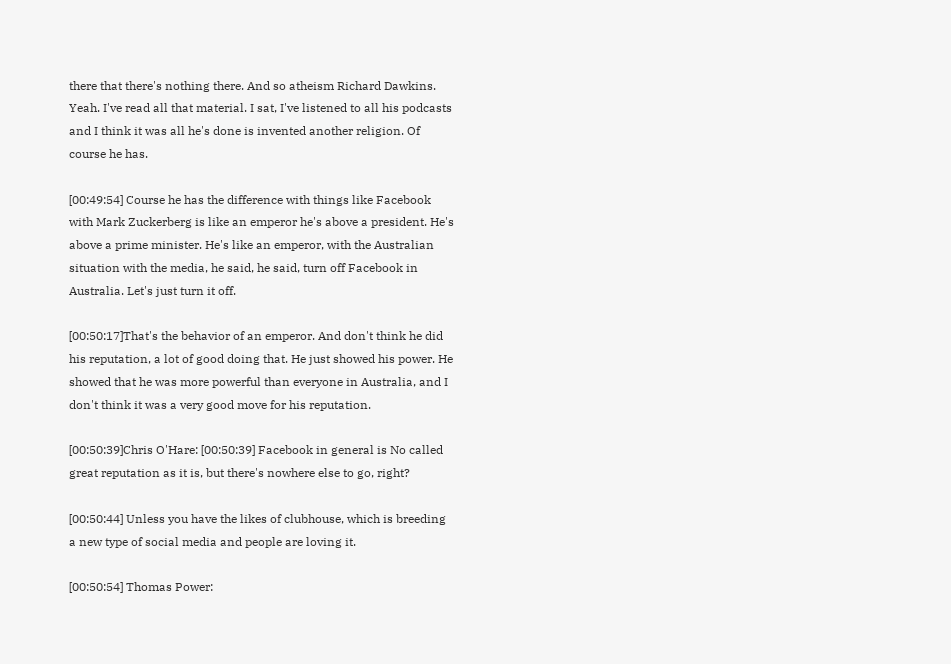there that there's nothing there. And so atheism Richard Dawkins. Yeah. I've read all that material. I sat, I've listened to all his podcasts and I think it was all he's done is invented another religion. Of course he has.

[00:49:54] Course he has the difference with things like Facebook with Mark Zuckerberg is like an emperor he's above a president. He's above a prime minister. He's like an emperor, with the Australian situation with the media, he said, he said, turn off Facebook in Australia. Let's just turn it off.

[00:50:17]That's the behavior of an emperor. And don't think he did his reputation, a lot of good doing that. He just showed his power. He showed that he was more powerful than everyone in Australia, and I don't think it was a very good move for his reputation.

[00:50:39]Chris O'Hare: [00:50:39] Facebook in general is No called great reputation as it is, but there's nowhere else to go, right?

[00:50:44] Unless you have the likes of clubhouse, which is breeding a new type of social media and people are loving it.

[00:50:54] Thomas Power: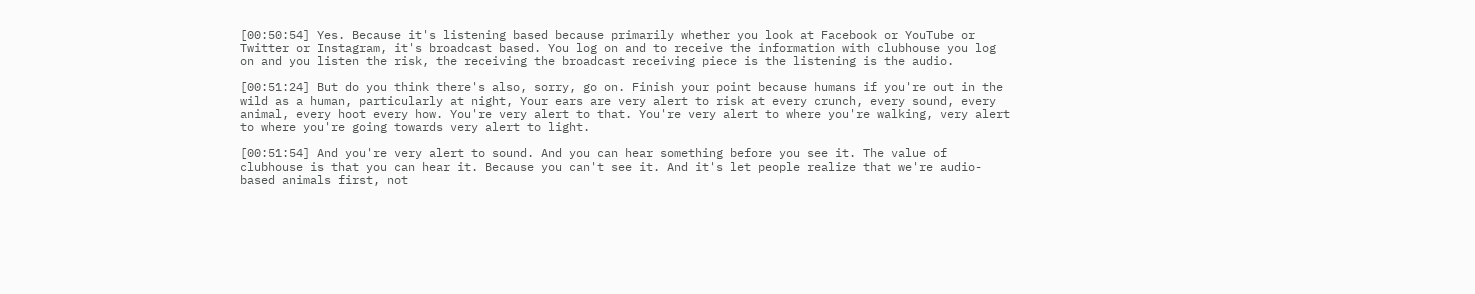[00:50:54] Yes. Because it's listening based because primarily whether you look at Facebook or YouTube or Twitter or Instagram, it's broadcast based. You log on and to receive the information with clubhouse you log on and you listen the risk, the receiving the broadcast receiving piece is the listening is the audio.

[00:51:24] But do you think there's also, sorry, go on. Finish your point because humans if you're out in the wild as a human, particularly at night, Your ears are very alert to risk at every crunch, every sound, every animal, every hoot every how. You're very alert to that. You're very alert to where you're walking, very alert to where you're going towards very alert to light.

[00:51:54] And you're very alert to sound. And you can hear something before you see it. The value of clubhouse is that you can hear it. Because you can't see it. And it's let people realize that we're audio-based animals first, not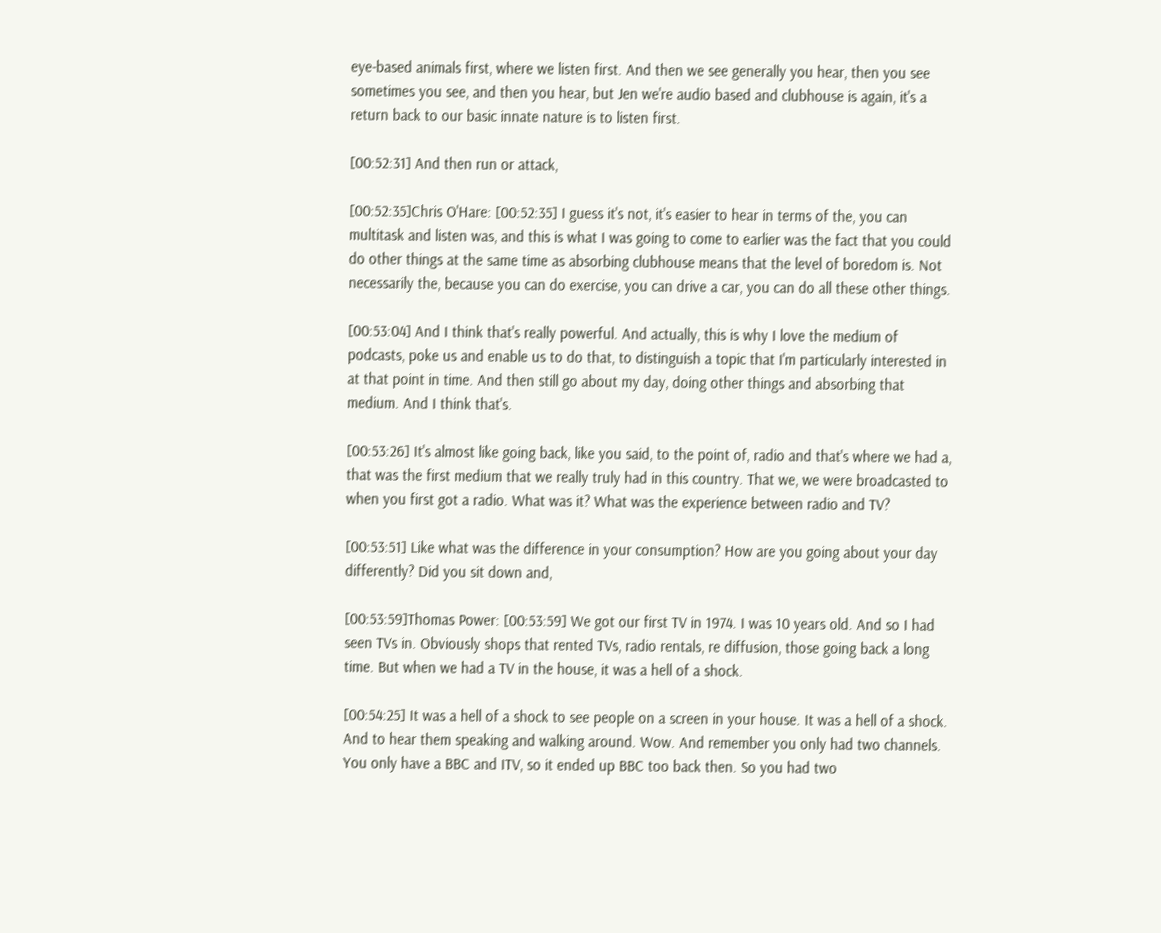eye-based animals first, where we listen first. And then we see generally you hear, then you see sometimes you see, and then you hear, but Jen we're audio based and clubhouse is again, it's a return back to our basic innate nature is to listen first.

[00:52:31] And then run or attack,

[00:52:35]Chris O'Hare: [00:52:35] I guess it's not, it's easier to hear in terms of the, you can multitask and listen was, and this is what I was going to come to earlier was the fact that you could do other things at the same time as absorbing clubhouse means that the level of boredom is. Not necessarily the, because you can do exercise, you can drive a car, you can do all these other things.

[00:53:04] And I think that's really powerful. And actually, this is why I love the medium of podcasts, poke us and enable us to do that, to distinguish a topic that I'm particularly interested in at that point in time. And then still go about my day, doing other things and absorbing that medium. And I think that's.

[00:53:26] It's almost like going back, like you said, to the point of, radio and that's where we had a, that was the first medium that we really truly had in this country. That we, we were broadcasted to when you first got a radio. What was it? What was the experience between radio and TV?

[00:53:51] Like what was the difference in your consumption? How are you going about your day differently? Did you sit down and,

[00:53:59]Thomas Power: [00:53:59] We got our first TV in 1974. I was 10 years old. And so I had seen TVs in. Obviously shops that rented TVs, radio rentals, re diffusion, those going back a long time. But when we had a TV in the house, it was a hell of a shock.

[00:54:25] It was a hell of a shock to see people on a screen in your house. It was a hell of a shock. And to hear them speaking and walking around. Wow. And remember you only had two channels. You only have a BBC and ITV, so it ended up BBC too back then. So you had two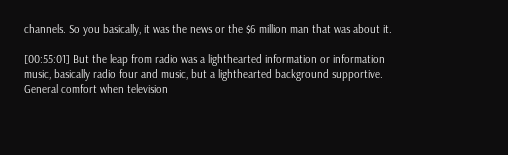channels. So you basically, it was the news or the $6 million man that was about it.

[00:55:01] But the leap from radio was a lighthearted information or information music, basically radio four and music, but a lighthearted background supportive. General comfort when television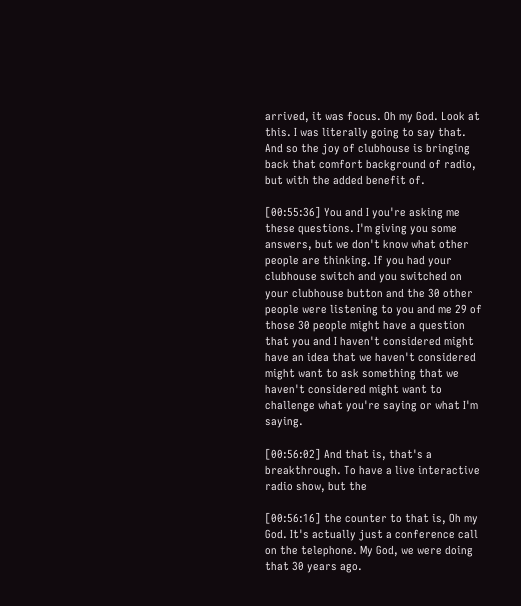arrived, it was focus. Oh my God. Look at this. I was literally going to say that. And so the joy of clubhouse is bringing back that comfort background of radio, but with the added benefit of.

[00:55:36] You and I you're asking me these questions. I'm giving you some answers, but we don't know what other people are thinking. If you had your clubhouse switch and you switched on your clubhouse button and the 30 other people were listening to you and me 29 of those 30 people might have a question that you and I haven't considered might have an idea that we haven't considered might want to ask something that we haven't considered might want to challenge what you're saying or what I'm saying.

[00:56:02] And that is, that's a breakthrough. To have a live interactive radio show, but the

[00:56:16] the counter to that is, Oh my God. It's actually just a conference call on the telephone. My God, we were doing that 30 years ago.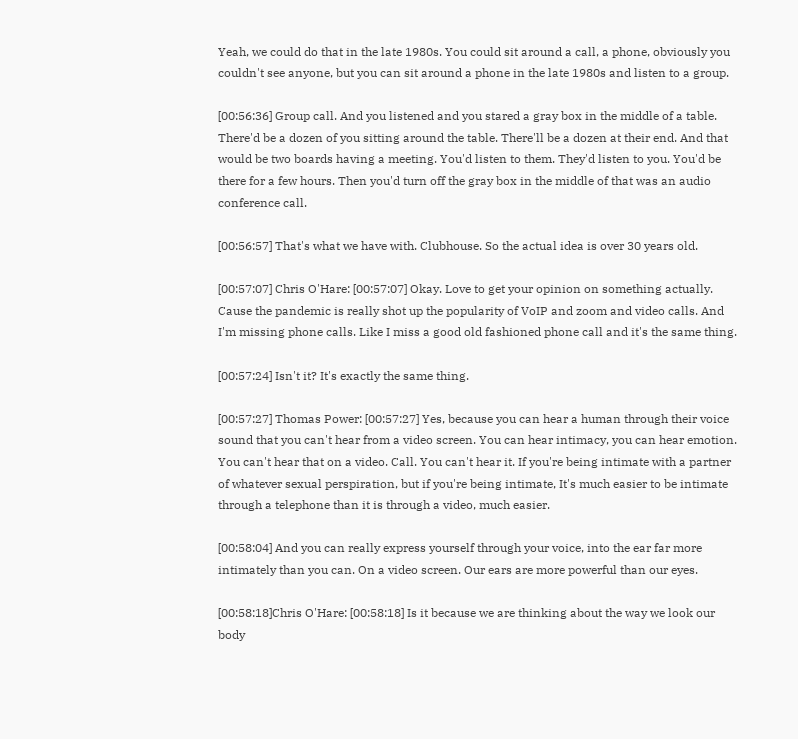Yeah, we could do that in the late 1980s. You could sit around a call, a phone, obviously you couldn't see anyone, but you can sit around a phone in the late 1980s and listen to a group.

[00:56:36] Group call. And you listened and you stared a gray box in the middle of a table. There'd be a dozen of you sitting around the table. There'll be a dozen at their end. And that would be two boards having a meeting. You'd listen to them. They'd listen to you. You'd be there for a few hours. Then you'd turn off the gray box in the middle of that was an audio conference call.

[00:56:57] That's what we have with. Clubhouse. So the actual idea is over 30 years old.

[00:57:07] Chris O'Hare: [00:57:07] Okay. Love to get your opinion on something actually. Cause the pandemic is really shot up the popularity of VoIP and zoom and video calls. And I'm missing phone calls. Like I miss a good old fashioned phone call and it's the same thing.

[00:57:24] Isn't it? It's exactly the same thing.

[00:57:27] Thomas Power: [00:57:27] Yes, because you can hear a human through their voice sound that you can't hear from a video screen. You can hear intimacy, you can hear emotion. You can't hear that on a video. Call. You can't hear it. If you're being intimate with a partner of whatever sexual perspiration, but if you're being intimate, It's much easier to be intimate through a telephone than it is through a video, much easier.

[00:58:04] And you can really express yourself through your voice, into the ear far more intimately than you can. On a video screen. Our ears are more powerful than our eyes.

[00:58:18]Chris O'Hare: [00:58:18] Is it because we are thinking about the way we look our body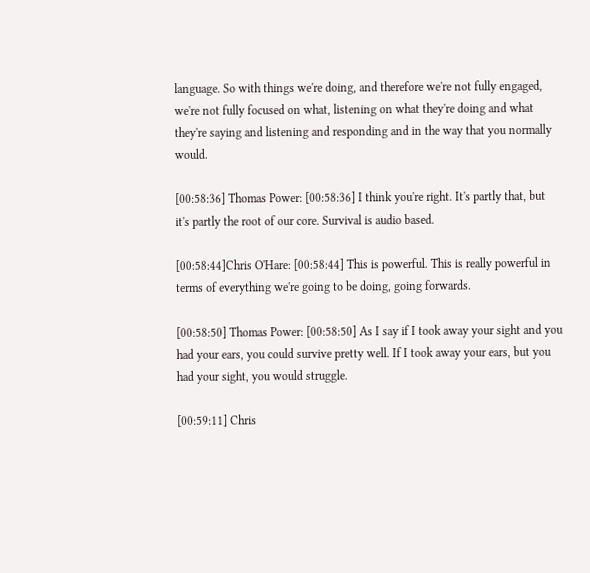language. So with things we're doing, and therefore we're not fully engaged, we're not fully focused on what, listening on what they're doing and what they're saying and listening and responding and in the way that you normally would.

[00:58:36] Thomas Power: [00:58:36] I think you're right. It's partly that, but it's partly the root of our core. Survival is audio based.

[00:58:44]Chris O'Hare: [00:58:44] This is powerful. This is really powerful in terms of everything we're going to be doing, going forwards.

[00:58:50] Thomas Power: [00:58:50] As I say if I took away your sight and you had your ears, you could survive pretty well. If I took away your ears, but you had your sight, you would struggle.

[00:59:11] Chris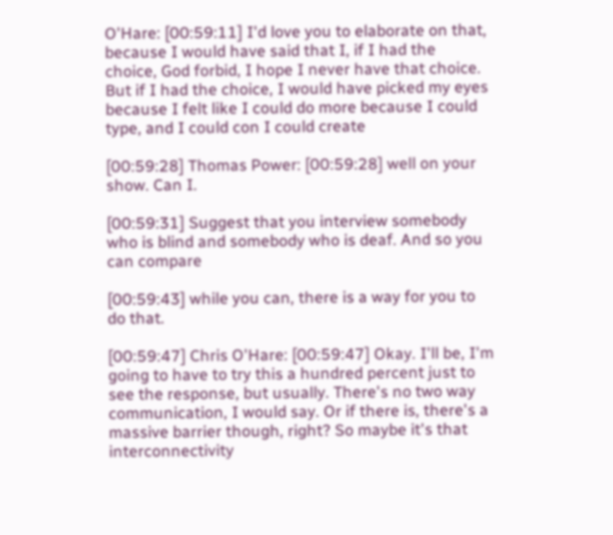O'Hare: [00:59:11] I'd love you to elaborate on that, because I would have said that I, if I had the choice, God forbid, I hope I never have that choice. But if I had the choice, I would have picked my eyes because I felt like I could do more because I could type, and I could con I could create

[00:59:28] Thomas Power: [00:59:28] well on your show. Can I.

[00:59:31] Suggest that you interview somebody who is blind and somebody who is deaf. And so you can compare

[00:59:43] while you can, there is a way for you to do that.

[00:59:47] Chris O'Hare: [00:59:47] Okay. I'll be, I'm going to have to try this a hundred percent just to see the response, but usually. There's no two way communication, I would say. Or if there is, there's a massive barrier though, right? So maybe it's that interconnectivity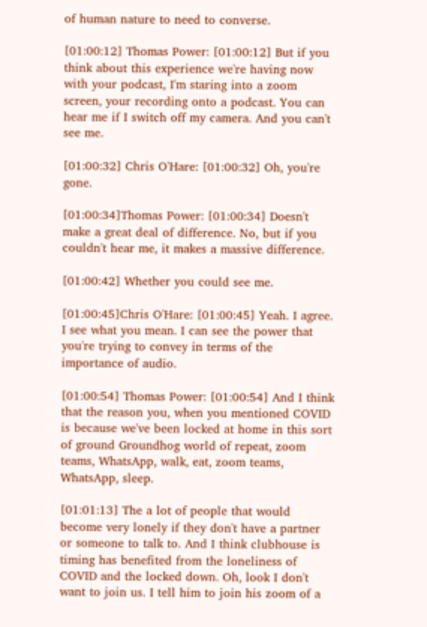of human nature to need to converse.

[01:00:12] Thomas Power: [01:00:12] But if you think about this experience we're having now with your podcast, I'm staring into a zoom screen, your recording onto a podcast. You can hear me if I switch off my camera. And you can't see me.

[01:00:32] Chris O'Hare: [01:00:32] Oh, you're gone.

[01:00:34]Thomas Power: [01:00:34] Doesn't make a great deal of difference. No, but if you couldn't hear me, it makes a massive difference.

[01:00:42] Whether you could see me.

[01:00:45]Chris O'Hare: [01:00:45] Yeah. I agree. I see what you mean. I can see the power that you're trying to convey in terms of the importance of audio.

[01:00:54] Thomas Power: [01:00:54] And I think that the reason you, when you mentioned COVID is because we've been locked at home in this sort of ground Groundhog world of repeat, zoom teams, WhatsApp, walk, eat, zoom teams, WhatsApp, sleep.

[01:01:13] The a lot of people that would become very lonely if they don't have a partner or someone to talk to. And I think clubhouse is timing has benefited from the loneliness of COVID and the locked down. Oh, look I don't want to join us. I tell him to join his zoom of a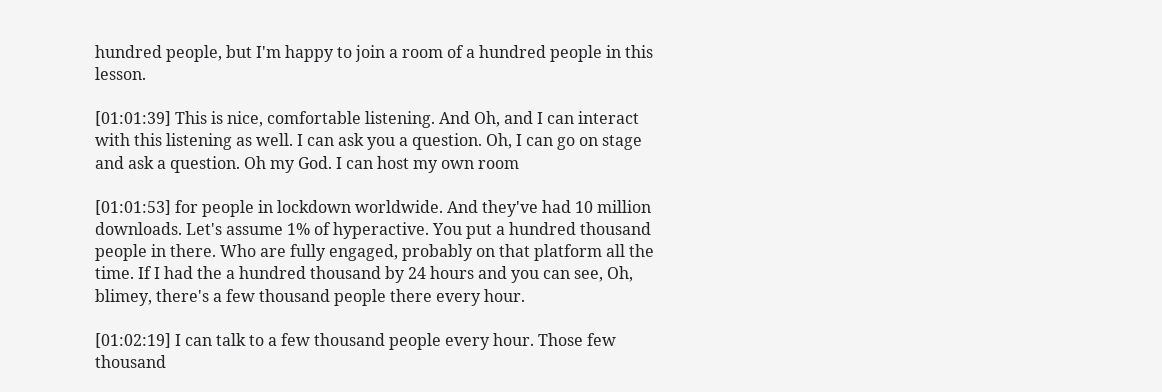hundred people, but I'm happy to join a room of a hundred people in this lesson.

[01:01:39] This is nice, comfortable listening. And Oh, and I can interact with this listening as well. I can ask you a question. Oh, I can go on stage and ask a question. Oh my God. I can host my own room

[01:01:53] for people in lockdown worldwide. And they've had 10 million downloads. Let's assume 1% of hyperactive. You put a hundred thousand people in there. Who are fully engaged, probably on that platform all the time. If I had the a hundred thousand by 24 hours and you can see, Oh, blimey, there's a few thousand people there every hour.

[01:02:19] I can talk to a few thousand people every hour. Those few thousand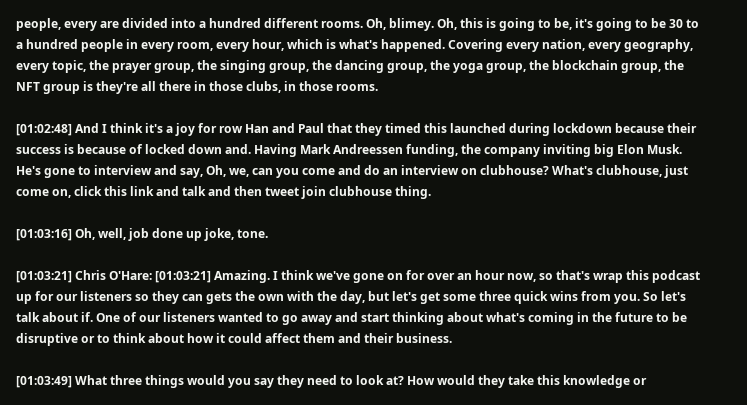people, every are divided into a hundred different rooms. Oh, blimey. Oh, this is going to be, it's going to be 30 to a hundred people in every room, every hour, which is what's happened. Covering every nation, every geography, every topic, the prayer group, the singing group, the dancing group, the yoga group, the blockchain group, the NFT group is they're all there in those clubs, in those rooms.

[01:02:48] And I think it's a joy for row Han and Paul that they timed this launched during lockdown because their success is because of locked down and. Having Mark Andreessen funding, the company inviting big Elon Musk. He's gone to interview and say, Oh, we, can you come and do an interview on clubhouse? What's clubhouse, just come on, click this link and talk and then tweet join clubhouse thing.

[01:03:16] Oh, well, job done up joke, tone.

[01:03:21] Chris O'Hare: [01:03:21] Amazing. I think we've gone on for over an hour now, so that's wrap this podcast up for our listeners so they can gets the own with the day, but let's get some three quick wins from you. So let's talk about if. One of our listeners wanted to go away and start thinking about what's coming in the future to be disruptive or to think about how it could affect them and their business.

[01:03:49] What three things would you say they need to look at? How would they take this knowledge or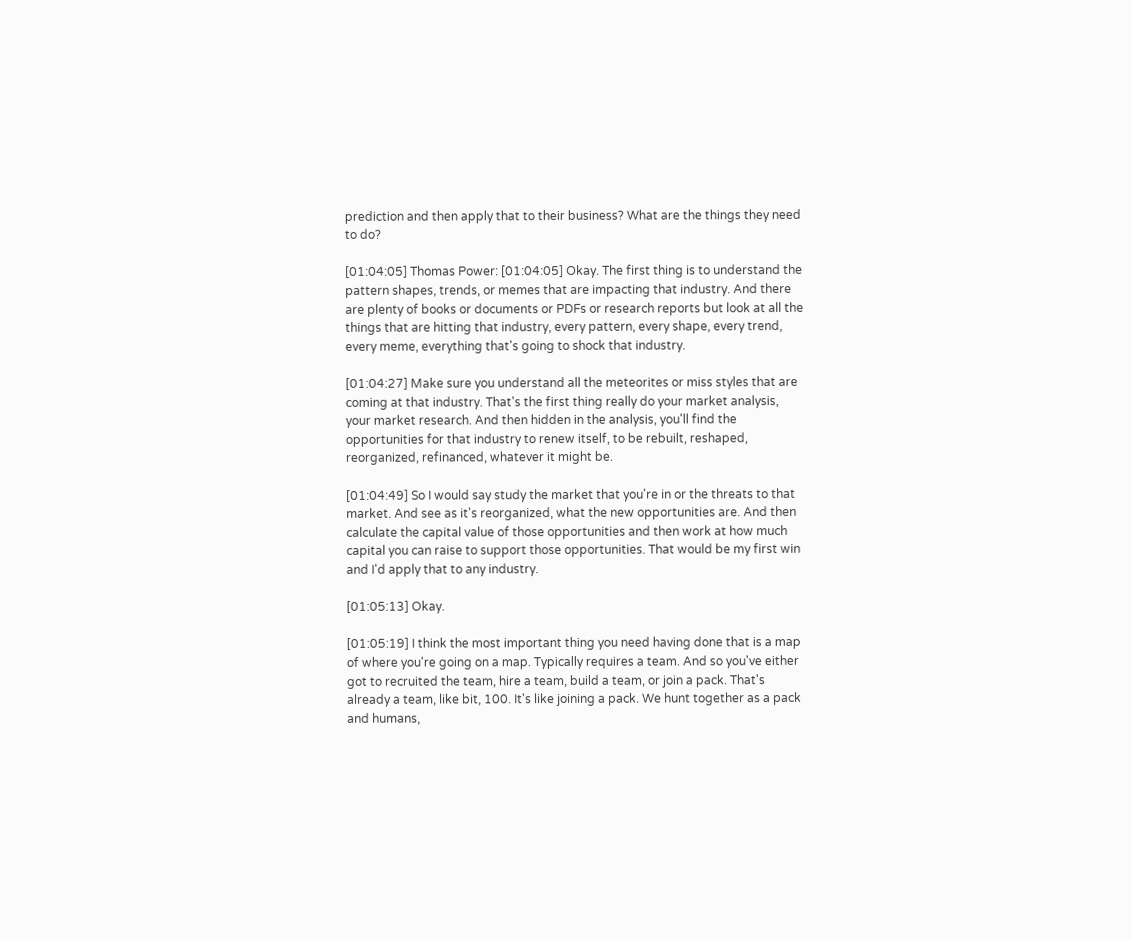prediction and then apply that to their business? What are the things they need to do?

[01:04:05] Thomas Power: [01:04:05] Okay. The first thing is to understand the pattern shapes, trends, or memes that are impacting that industry. And there are plenty of books or documents or PDFs or research reports but look at all the things that are hitting that industry, every pattern, every shape, every trend, every meme, everything that's going to shock that industry.

[01:04:27] Make sure you understand all the meteorites or miss styles that are coming at that industry. That's the first thing really do your market analysis, your market research. And then hidden in the analysis, you'll find the opportunities for that industry to renew itself, to be rebuilt, reshaped, reorganized, refinanced, whatever it might be.

[01:04:49] So I would say study the market that you're in or the threats to that market. And see as it's reorganized, what the new opportunities are. And then calculate the capital value of those opportunities and then work at how much capital you can raise to support those opportunities. That would be my first win and I'd apply that to any industry.

[01:05:13] Okay.

[01:05:19] I think the most important thing you need having done that is a map of where you're going on a map. Typically requires a team. And so you've either got to recruited the team, hire a team, build a team, or join a pack. That's already a team, like bit, 100. It's like joining a pack. We hunt together as a pack and humans,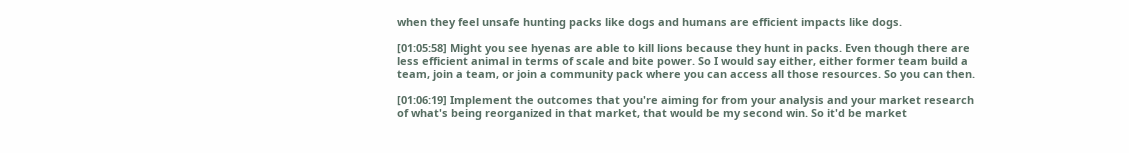when they feel unsafe hunting packs like dogs and humans are efficient impacts like dogs.

[01:05:58] Might you see hyenas are able to kill lions because they hunt in packs. Even though there are less efficient animal in terms of scale and bite power. So I would say either, either former team build a team, join a team, or join a community pack where you can access all those resources. So you can then.

[01:06:19] Implement the outcomes that you're aiming for from your analysis and your market research of what's being reorganized in that market, that would be my second win. So it'd be market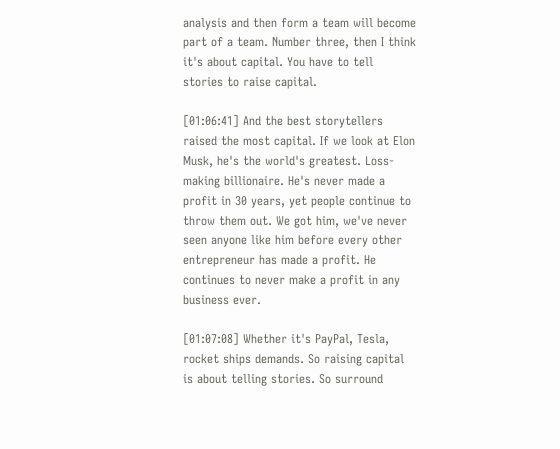analysis and then form a team will become part of a team. Number three, then I think it's about capital. You have to tell stories to raise capital.

[01:06:41] And the best storytellers raised the most capital. If we look at Elon Musk, he's the world's greatest. Loss-making billionaire. He's never made a profit in 30 years, yet people continue to throw them out. We got him, we've never seen anyone like him before every other entrepreneur has made a profit. He continues to never make a profit in any business ever.

[01:07:08] Whether it's PayPal, Tesla, rocket ships demands. So raising capital is about telling stories. So surround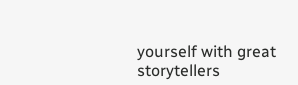yourself with great storytellers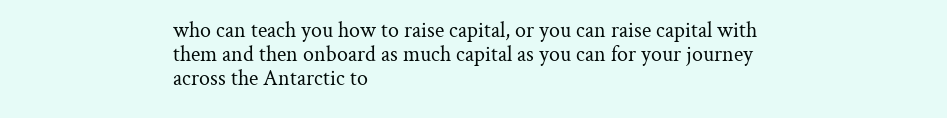who can teach you how to raise capital, or you can raise capital with them and then onboard as much capital as you can for your journey across the Antarctic to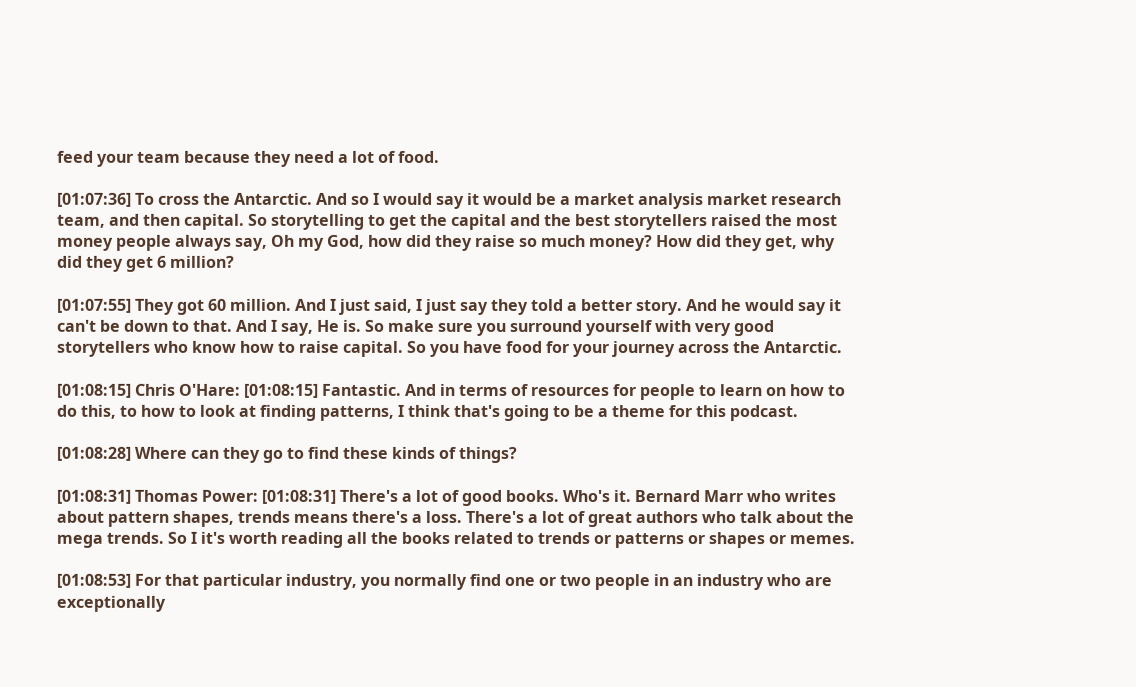feed your team because they need a lot of food.

[01:07:36] To cross the Antarctic. And so I would say it would be a market analysis market research team, and then capital. So storytelling to get the capital and the best storytellers raised the most money people always say, Oh my God, how did they raise so much money? How did they get, why did they get 6 million?

[01:07:55] They got 60 million. And I just said, I just say they told a better story. And he would say it can't be down to that. And I say, He is. So make sure you surround yourself with very good storytellers who know how to raise capital. So you have food for your journey across the Antarctic.

[01:08:15] Chris O'Hare: [01:08:15] Fantastic. And in terms of resources for people to learn on how to do this, to how to look at finding patterns, I think that's going to be a theme for this podcast.

[01:08:28] Where can they go to find these kinds of things?

[01:08:31] Thomas Power: [01:08:31] There's a lot of good books. Who's it. Bernard Marr who writes about pattern shapes, trends means there's a loss. There's a lot of great authors who talk about the mega trends. So I it's worth reading all the books related to trends or patterns or shapes or memes.

[01:08:53] For that particular industry, you normally find one or two people in an industry who are exceptionally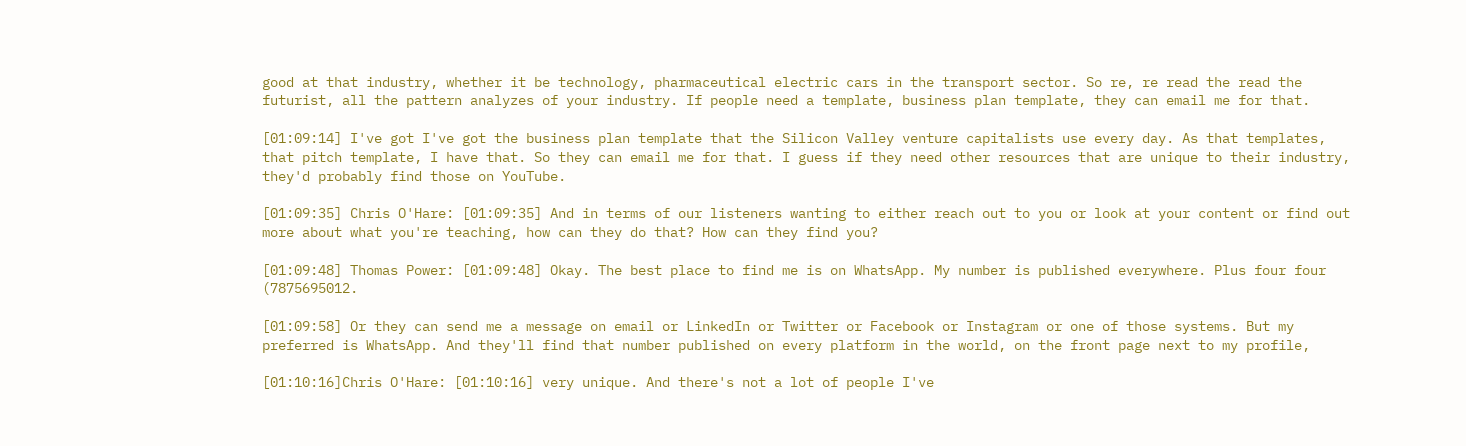good at that industry, whether it be technology, pharmaceutical electric cars in the transport sector. So re, re read the read the futurist, all the pattern analyzes of your industry. If people need a template, business plan template, they can email me for that.

[01:09:14] I've got I've got the business plan template that the Silicon Valley venture capitalists use every day. As that templates, that pitch template, I have that. So they can email me for that. I guess if they need other resources that are unique to their industry, they'd probably find those on YouTube.

[01:09:35] Chris O'Hare: [01:09:35] And in terms of our listeners wanting to either reach out to you or look at your content or find out more about what you're teaching, how can they do that? How can they find you?

[01:09:48] Thomas Power: [01:09:48] Okay. The best place to find me is on WhatsApp. My number is published everywhere. Plus four four (7875695012.

[01:09:58] Or they can send me a message on email or LinkedIn or Twitter or Facebook or Instagram or one of those systems. But my preferred is WhatsApp. And they'll find that number published on every platform in the world, on the front page next to my profile,

[01:10:16]Chris O'Hare: [01:10:16] very unique. And there's not a lot of people I've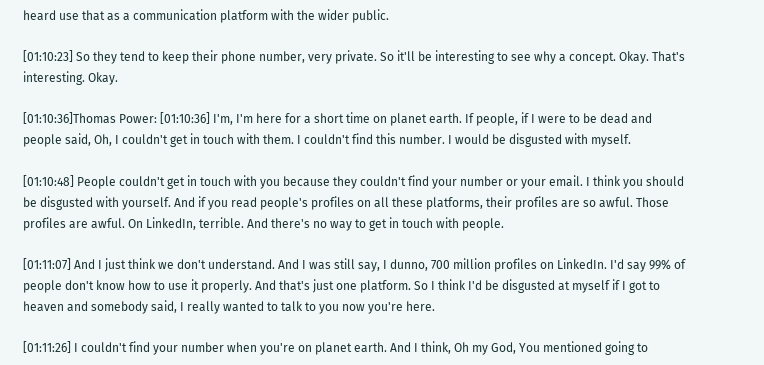heard use that as a communication platform with the wider public.

[01:10:23] So they tend to keep their phone number, very private. So it'll be interesting to see why a concept. Okay. That's interesting. Okay.

[01:10:36]Thomas Power: [01:10:36] I'm, I'm here for a short time on planet earth. If people, if I were to be dead and people said, Oh, I couldn't get in touch with them. I couldn't find this number. I would be disgusted with myself.

[01:10:48] People couldn't get in touch with you because they couldn't find your number or your email. I think you should be disgusted with yourself. And if you read people's profiles on all these platforms, their profiles are so awful. Those profiles are awful. On LinkedIn, terrible. And there's no way to get in touch with people.

[01:11:07] And I just think we don't understand. And I was still say, I dunno, 700 million profiles on LinkedIn. I'd say 99% of people don't know how to use it properly. And that's just one platform. So I think I'd be disgusted at myself if I got to heaven and somebody said, I really wanted to talk to you now you're here.

[01:11:26] I couldn't find your number when you're on planet earth. And I think, Oh my God, You mentioned going to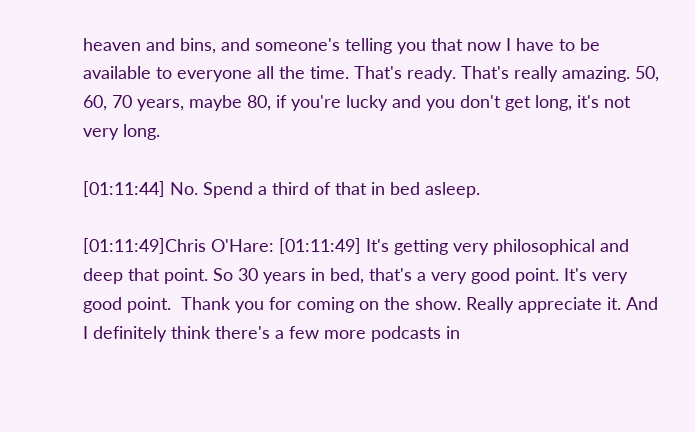heaven and bins, and someone's telling you that now I have to be available to everyone all the time. That's ready. That's really amazing. 50, 60, 70 years, maybe 80, if you're lucky and you don't get long, it's not very long.

[01:11:44] No. Spend a third of that in bed asleep.

[01:11:49]Chris O'Hare: [01:11:49] It's getting very philosophical and deep that point. So 30 years in bed, that's a very good point. It's very good point.  Thank you for coming on the show. Really appreciate it. And I definitely think there's a few more podcasts in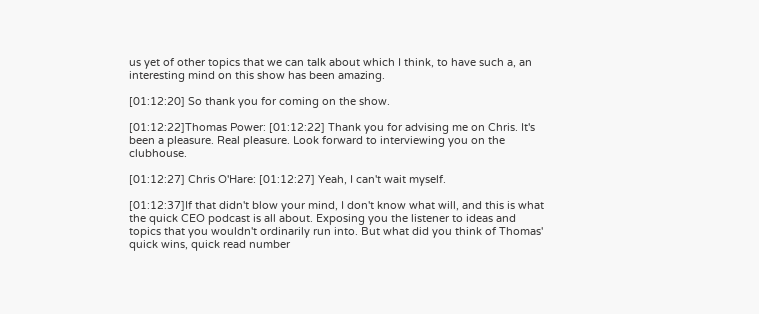us yet of other topics that we can talk about which I think, to have such a, an interesting mind on this show has been amazing.

[01:12:20] So thank you for coming on the show.

[01:12:22]Thomas Power: [01:12:22] Thank you for advising me on Chris. It's been a pleasure. Real pleasure. Look forward to interviewing you on the clubhouse.

[01:12:27] Chris O'Hare: [01:12:27] Yeah, I can't wait myself.

[01:12:37]If that didn't blow your mind, I don't know what will, and this is what the quick CEO podcast is all about. Exposing you the listener to ideas and topics that you wouldn't ordinarily run into. But what did you think of Thomas' quick wins, quick read number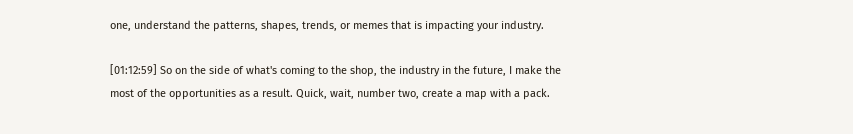one, understand the patterns, shapes, trends, or memes that is impacting your industry.

[01:12:59] So on the side of what's coming to the shop, the industry in the future, I make the most of the opportunities as a result. Quick, wait, number two, create a map with a pack.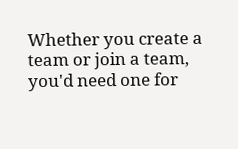Whether you create a team or join a team, you'd need one for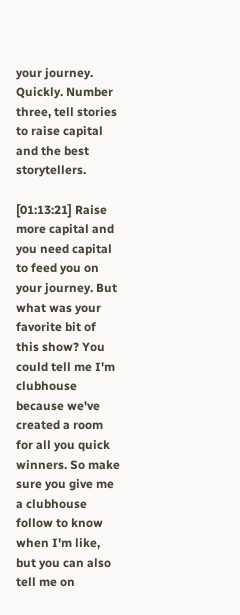your journey. Quickly. Number three, tell stories to raise capital and the best storytellers.

[01:13:21] Raise more capital and you need capital to feed you on your journey. But what was your favorite bit of this show? You could tell me I'm clubhouse because we've created a room for all you quick winners. So make sure you give me a clubhouse follow to know when I'm like, but you can also tell me on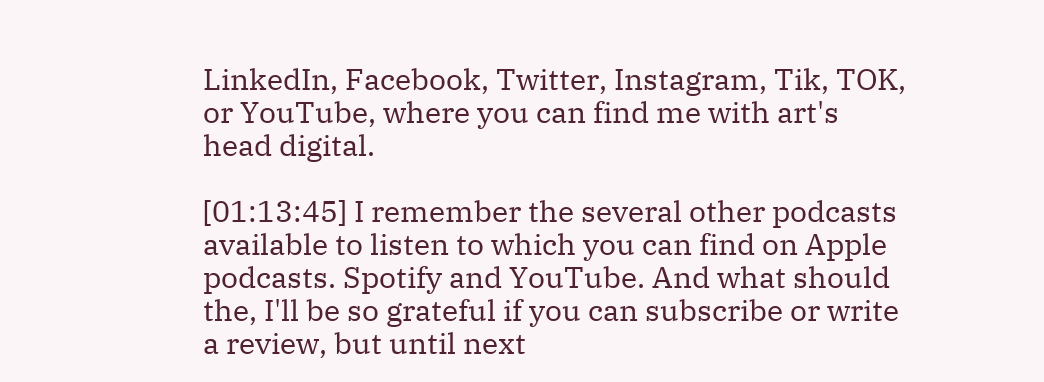LinkedIn, Facebook, Twitter, Instagram, Tik, TOK, or YouTube, where you can find me with art's head digital.

[01:13:45] I remember the several other podcasts available to listen to which you can find on Apple podcasts. Spotify and YouTube. And what should the, I'll be so grateful if you can subscribe or write a review, but until next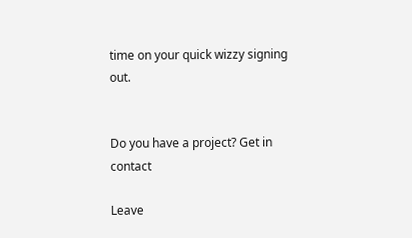time on your quick wizzy signing out.


Do you have a project? Get in contact

Leave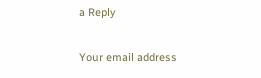a Reply

Your email address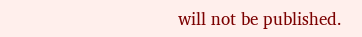will not be published.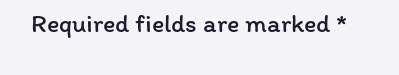Required fields are marked *